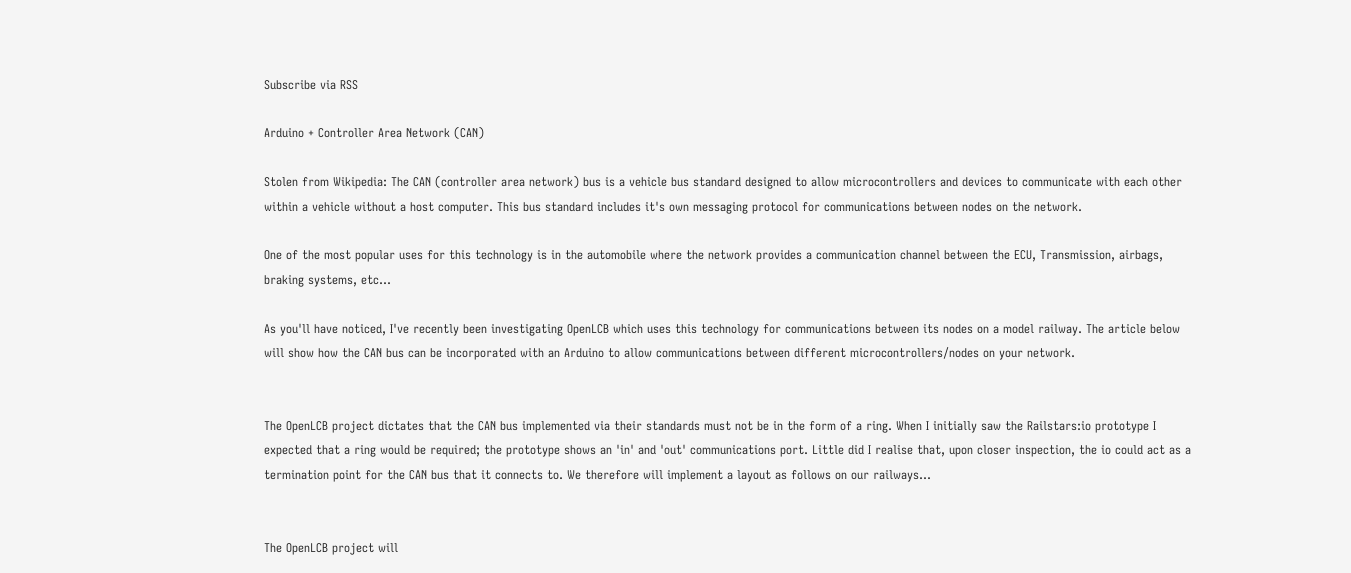Subscribe via RSS

Arduino + Controller Area Network (CAN)

Stolen from Wikipedia: The CAN (controller area network) bus is a vehicle bus standard designed to allow microcontrollers and devices to communicate with each other within a vehicle without a host computer. This bus standard includes it's own messaging protocol for communications between nodes on the network.

One of the most popular uses for this technology is in the automobile where the network provides a communication channel between the ECU, Transmission, airbags, braking systems, etc...

As you'll have noticed, I've recently been investigating OpenLCB which uses this technology for communications between its nodes on a model railway. The article below will show how the CAN bus can be incorporated with an Arduino to allow communications between different microcontrollers/nodes on your network.


The OpenLCB project dictates that the CAN bus implemented via their standards must not be in the form of a ring. When I initially saw the Railstars:io prototype I expected that a ring would be required; the prototype shows an 'in' and 'out' communications port. Little did I realise that, upon closer inspection, the io could act as a termination point for the CAN bus that it connects to. We therefore will implement a layout as follows on our railways...


The OpenLCB project will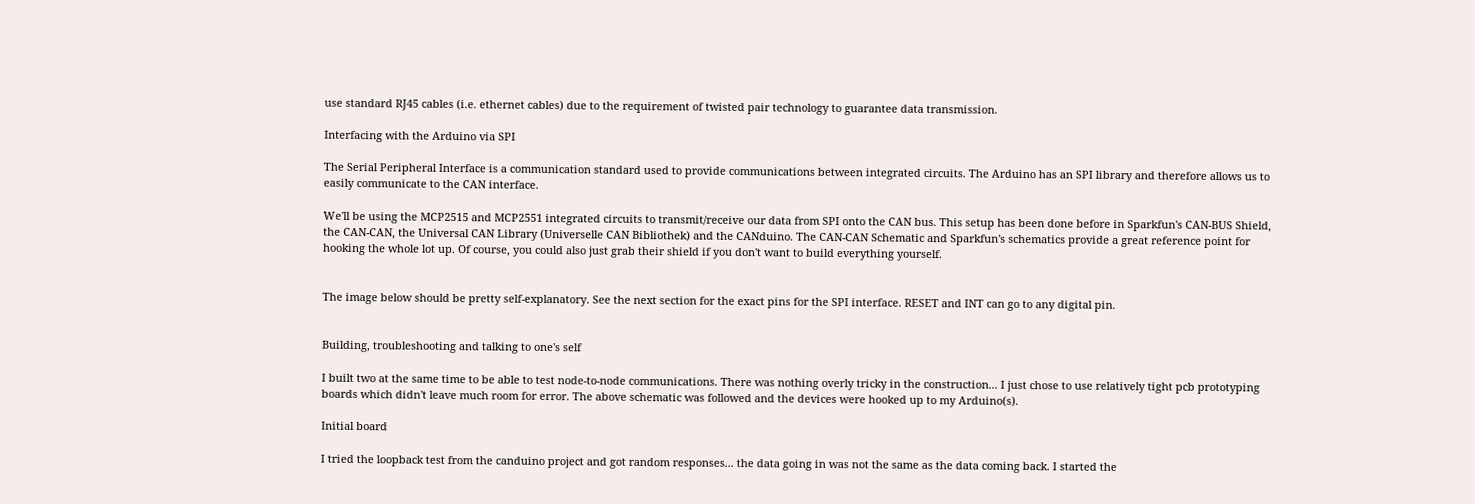use standard RJ45 cables (i.e. ethernet cables) due to the requirement of twisted pair technology to guarantee data transmission.

Interfacing with the Arduino via SPI

The Serial Peripheral Interface is a communication standard used to provide communications between integrated circuits. The Arduino has an SPI library and therefore allows us to easily communicate to the CAN interface.

We'll be using the MCP2515 and MCP2551 integrated circuits to transmit/receive our data from SPI onto the CAN bus. This setup has been done before in Sparkfun's CAN-BUS Shield, the CAN-CAN, the Universal CAN Library (Universelle CAN Bibliothek) and the CANduino. The CAN-CAN Schematic and Sparkfun's schematics provide a great reference point for hooking the whole lot up. Of course, you could also just grab their shield if you don't want to build everything yourself.


The image below should be pretty self-explanatory. See the next section for the exact pins for the SPI interface. RESET and INT can go to any digital pin.


Building, troubleshooting and talking to one's self

I built two at the same time to be able to test node-to-node communications. There was nothing overly tricky in the construction... I just chose to use relatively tight pcb prototyping boards which didn't leave much room for error. The above schematic was followed and the devices were hooked up to my Arduino(s).

Initial board

I tried the loopback test from the canduino project and got random responses... the data going in was not the same as the data coming back. I started the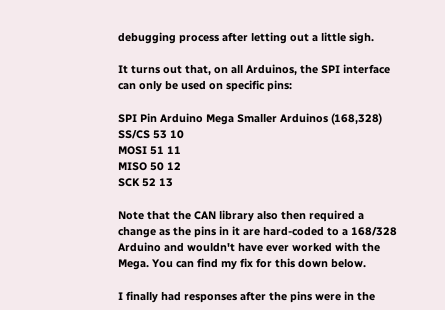debugging process after letting out a little sigh.

It turns out that, on all Arduinos, the SPI interface can only be used on specific pins:

SPI Pin Arduino Mega Smaller Arduinos (168,328)
SS/CS 53 10
MOSI 51 11
MISO 50 12
SCK 52 13

Note that the CAN library also then required a change as the pins in it are hard-coded to a 168/328 Arduino and wouldn't have ever worked with the Mega. You can find my fix for this down below.

I finally had responses after the pins were in the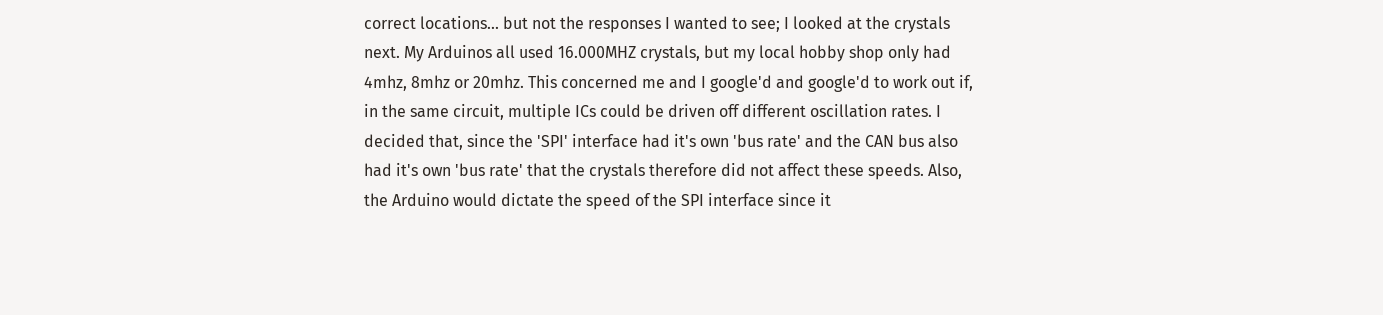correct locations... but not the responses I wanted to see; I looked at the crystals next. My Arduinos all used 16.000MHZ crystals, but my local hobby shop only had 4mhz, 8mhz or 20mhz. This concerned me and I google'd and google'd to work out if, in the same circuit, multiple ICs could be driven off different oscillation rates. I decided that, since the 'SPI' interface had it's own 'bus rate' and the CAN bus also had it's own 'bus rate' that the crystals therefore did not affect these speeds. Also, the Arduino would dictate the speed of the SPI interface since it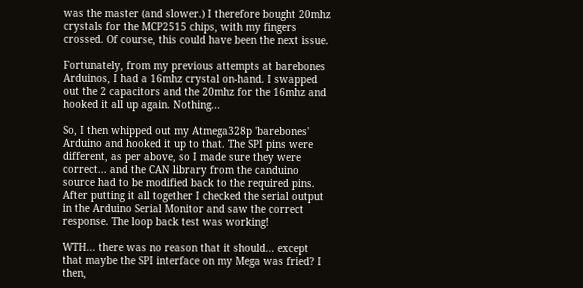was the master (and slower.) I therefore bought 20mhz crystals for the MCP2515 chips, with my fingers crossed. Of course, this could have been the next issue.

Fortunately, from my previous attempts at barebones Arduinos, I had a 16mhz crystal on-hand. I swapped out the 2 capacitors and the 20mhz for the 16mhz and hooked it all up again. Nothing...

So, I then whipped out my Atmega328p 'barebones' Arduino and hooked it up to that. The SPI pins were different, as per above, so I made sure they were correct... and the CAN library from the canduino source had to be modified back to the required pins. After putting it all together I checked the serial output in the Arduino Serial Monitor and saw the correct response. The loop back test was working!

WTH... there was no reason that it should... except that maybe the SPI interface on my Mega was fried? I then,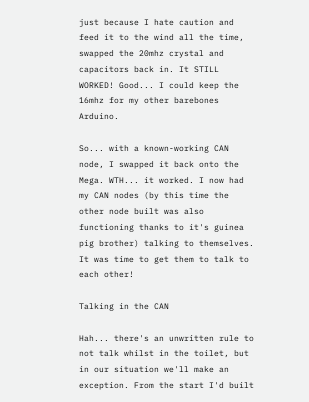just because I hate caution and feed it to the wind all the time, swapped the 20mhz crystal and capacitors back in. It STILL WORKED! Good... I could keep the 16mhz for my other barebones Arduino.

So... with a known-working CAN node, I swapped it back onto the Mega. WTH... it worked. I now had my CAN nodes (by this time the other node built was also functioning thanks to it's guinea pig brother) talking to themselves. It was time to get them to talk to each other!

Talking in the CAN

Hah... there's an unwritten rule to not talk whilst in the toilet, but in our situation we'll make an exception. From the start I'd built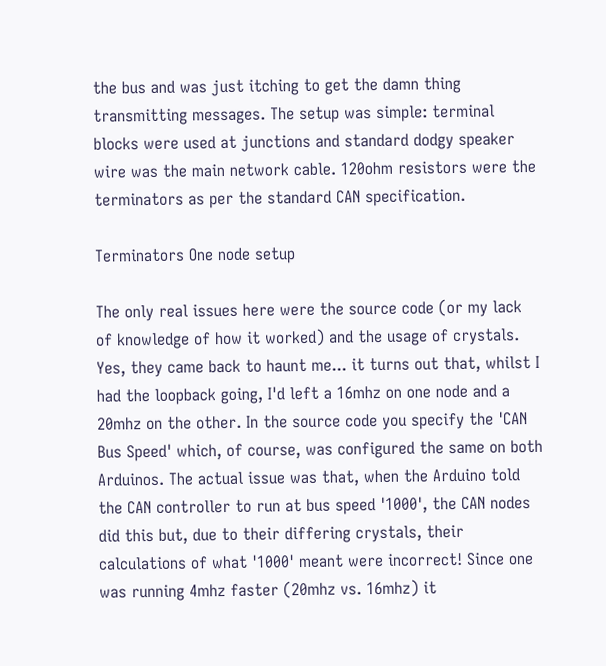the bus and was just itching to get the damn thing transmitting messages. The setup was simple: terminal blocks were used at junctions and standard dodgy speaker wire was the main network cable. 120ohm resistors were the terminators as per the standard CAN specification.

Terminators One node setup

The only real issues here were the source code (or my lack of knowledge of how it worked) and the usage of crystals. Yes, they came back to haunt me... it turns out that, whilst I had the loopback going, I'd left a 16mhz on one node and a 20mhz on the other. In the source code you specify the 'CAN Bus Speed' which, of course, was configured the same on both Arduinos. The actual issue was that, when the Arduino told the CAN controller to run at bus speed '1000', the CAN nodes did this but, due to their differing crystals, their calculations of what '1000' meant were incorrect! Since one was running 4mhz faster (20mhz vs. 16mhz) it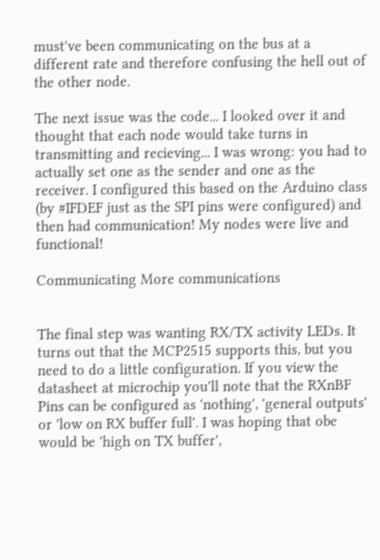must've been communicating on the bus at a different rate and therefore confusing the hell out of the other node.

The next issue was the code... I looked over it and thought that each node would take turns in transmitting and recieving... I was wrong: you had to actually set one as the sender and one as the receiver. I configured this based on the Arduino class (by #IFDEF just as the SPI pins were configured) and then had communication! My nodes were live and functional!

Communicating More communications


The final step was wanting RX/TX activity LEDs. It turns out that the MCP2515 supports this, but you need to do a little configuration. If you view the datasheet at microchip you'll note that the RXnBF Pins can be configured as 'nothing', 'general outputs' or 'low on RX buffer full'. I was hoping that obe would be 'high on TX buffer',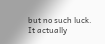but no such luck. It actually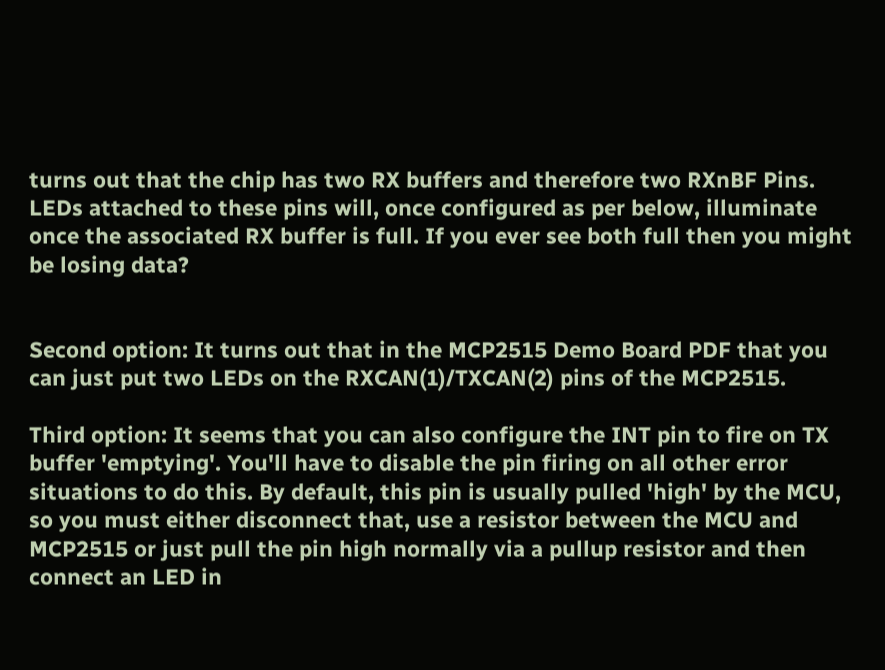turns out that the chip has two RX buffers and therefore two RXnBF Pins. LEDs attached to these pins will, once configured as per below, illuminate once the associated RX buffer is full. If you ever see both full then you might be losing data?


Second option: It turns out that in the MCP2515 Demo Board PDF that you can just put two LEDs on the RXCAN(1)/TXCAN(2) pins of the MCP2515.

Third option: It seems that you can also configure the INT pin to fire on TX buffer 'emptying'. You'll have to disable the pin firing on all other error situations to do this. By default, this pin is usually pulled 'high' by the MCU, so you must either disconnect that, use a resistor between the MCU and MCP2515 or just pull the pin high normally via a pullup resistor and then connect an LED in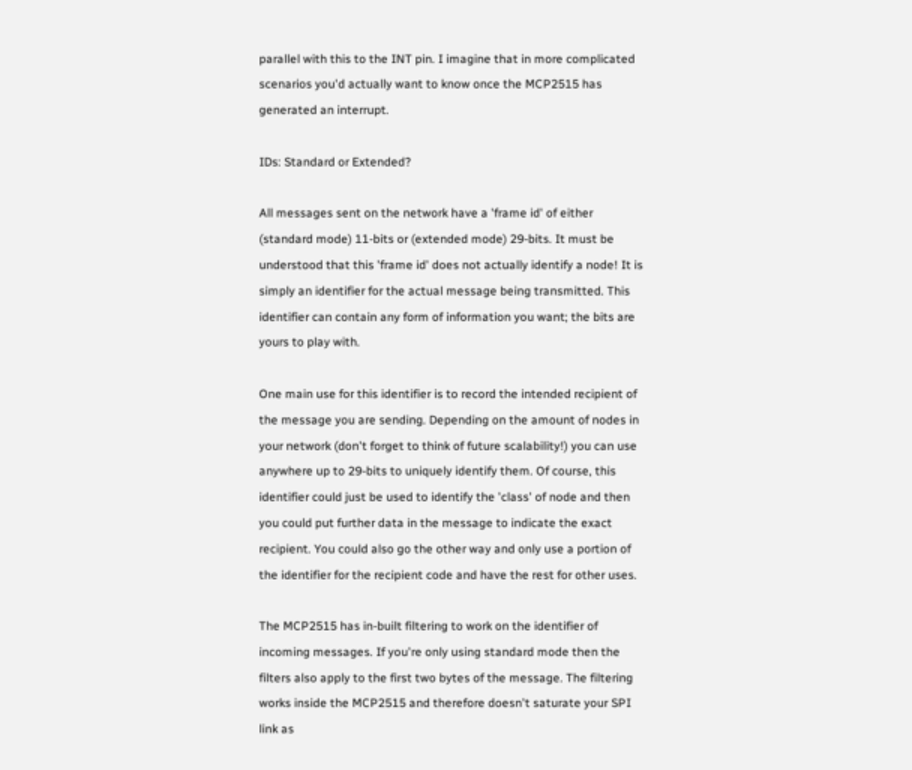parallel with this to the INT pin. I imagine that in more complicated scenarios you'd actually want to know once the MCP2515 has generated an interrupt.

IDs: Standard or Extended?

All messages sent on the network have a 'frame id' of either (standard mode) 11-bits or (extended mode) 29-bits. It must be understood that this 'frame id' does not actually identify a node! It is simply an identifier for the actual message being transmitted. This identifier can contain any form of information you want; the bits are yours to play with.

One main use for this identifier is to record the intended recipient of the message you are sending. Depending on the amount of nodes in your network (don't forget to think of future scalability!) you can use anywhere up to 29-bits to uniquely identify them. Of course, this identifier could just be used to identify the 'class' of node and then you could put further data in the message to indicate the exact recipient. You could also go the other way and only use a portion of the identifier for the recipient code and have the rest for other uses.

The MCP2515 has in-built filtering to work on the identifier of incoming messages. If you're only using standard mode then the filters also apply to the first two bytes of the message. The filtering works inside the MCP2515 and therefore doesn't saturate your SPI link as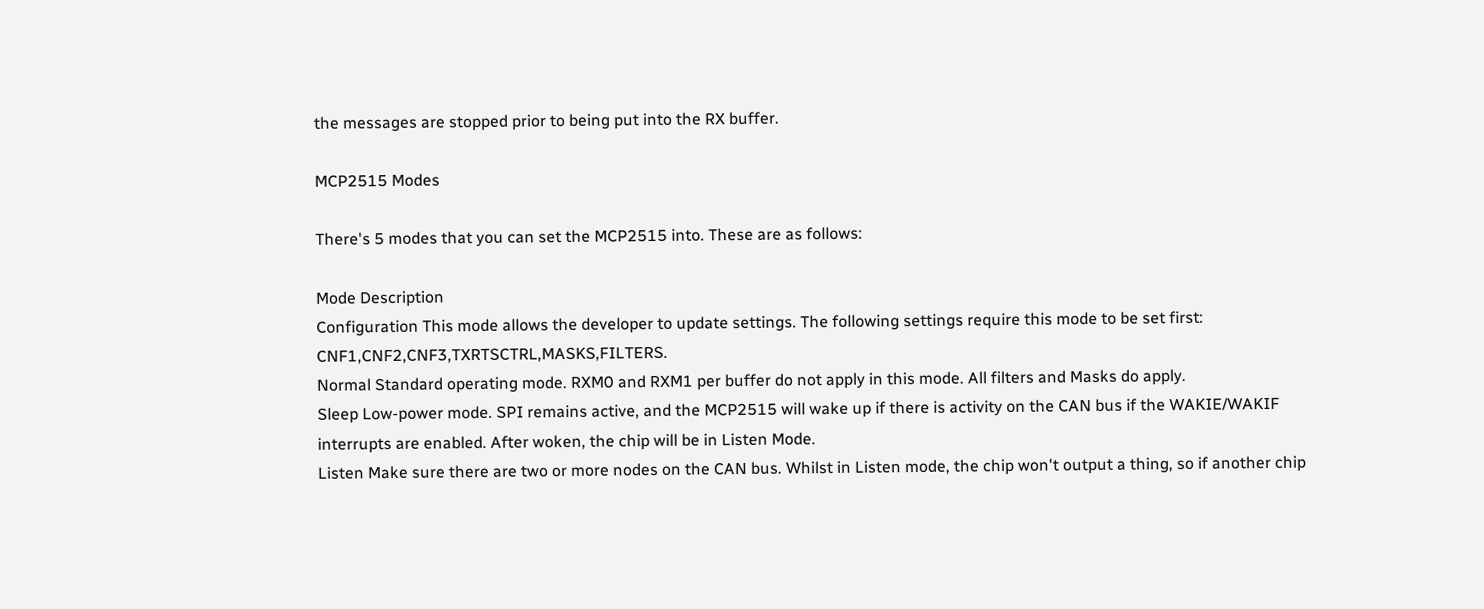the messages are stopped prior to being put into the RX buffer.

MCP2515 Modes

There's 5 modes that you can set the MCP2515 into. These are as follows:

Mode Description
Configuration This mode allows the developer to update settings. The following settings require this mode to be set first: CNF1,CNF2,CNF3,TXRTSCTRL,MASKS,FILTERS.
Normal Standard operating mode. RXM0 and RXM1 per buffer do not apply in this mode. All filters and Masks do apply.
Sleep Low-power mode. SPI remains active, and the MCP2515 will wake up if there is activity on the CAN bus if the WAKIE/WAKIF interrupts are enabled. After woken, the chip will be in Listen Mode.
Listen Make sure there are two or more nodes on the CAN bus. Whilst in Listen mode, the chip won't output a thing, so if another chip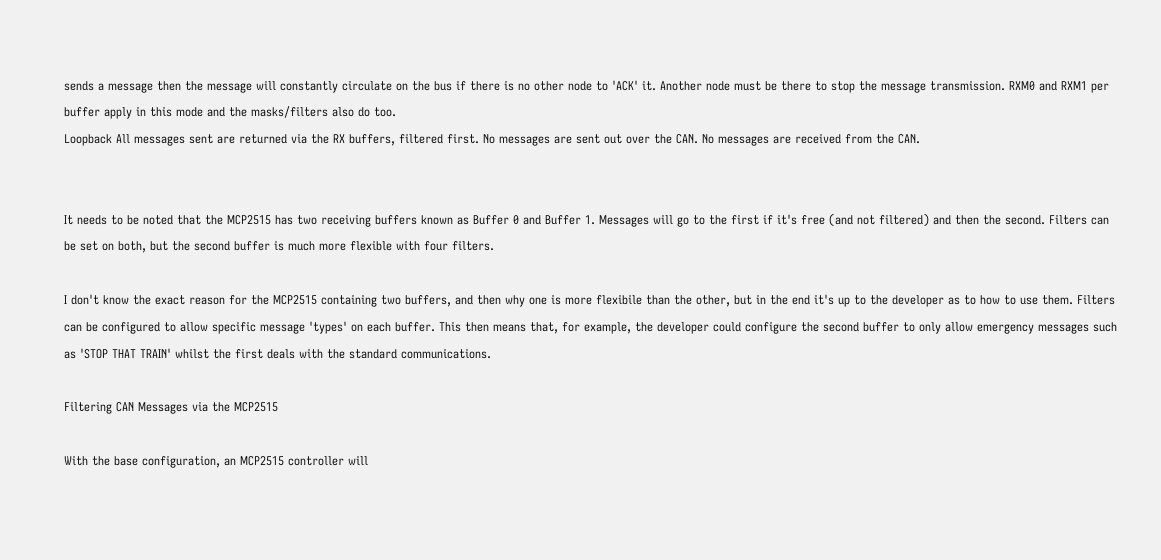sends a message then the message will constantly circulate on the bus if there is no other node to 'ACK' it. Another node must be there to stop the message transmission. RXM0 and RXM1 per buffer apply in this mode and the masks/filters also do too.
Loopback All messages sent are returned via the RX buffers, filtered first. No messages are sent out over the CAN. No messages are received from the CAN.


It needs to be noted that the MCP2515 has two receiving buffers known as Buffer 0 and Buffer 1. Messages will go to the first if it's free (and not filtered) and then the second. Filters can be set on both, but the second buffer is much more flexible with four filters.

I don't know the exact reason for the MCP2515 containing two buffers, and then why one is more flexibile than the other, but in the end it's up to the developer as to how to use them. Filters can be configured to allow specific message 'types' on each buffer. This then means that, for example, the developer could configure the second buffer to only allow emergency messages such as 'STOP THAT TRAIN' whilst the first deals with the standard communications.

Filtering CAN Messages via the MCP2515

With the base configuration, an MCP2515 controller will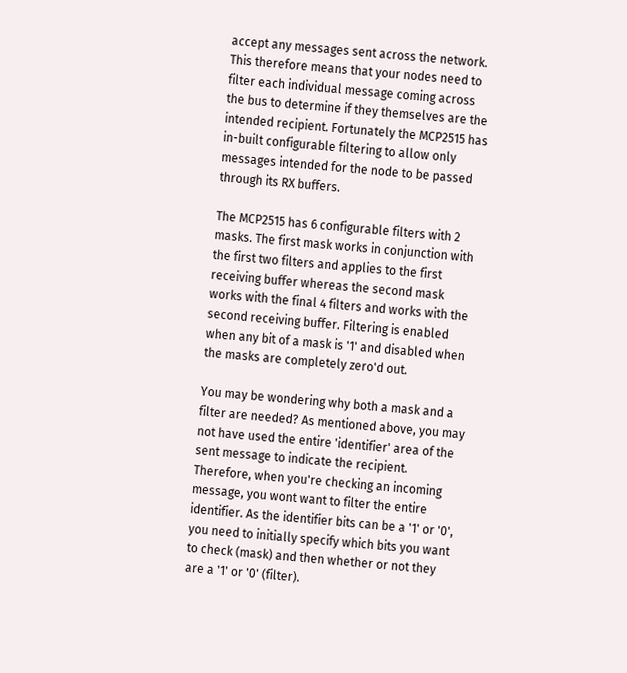accept any messages sent across the network. This therefore means that your nodes need to filter each individual message coming across the bus to determine if they themselves are the intended recipient. Fortunately the MCP2515 has in-built configurable filtering to allow only messages intended for the node to be passed through its RX buffers.

The MCP2515 has 6 configurable filters with 2 masks. The first mask works in conjunction with the first two filters and applies to the first receiving buffer whereas the second mask works with the final 4 filters and works with the second receiving buffer. Filtering is enabled when any bit of a mask is '1' and disabled when the masks are completely zero'd out.

You may be wondering why both a mask and a filter are needed? As mentioned above, you may not have used the entire 'identifier' area of the sent message to indicate the recipient. Therefore, when you're checking an incoming message, you wont want to filter the entire identifier. As the identifier bits can be a '1' or '0', you need to initially specify which bits you want to check (mask) and then whether or not they are a '1' or '0' (filter).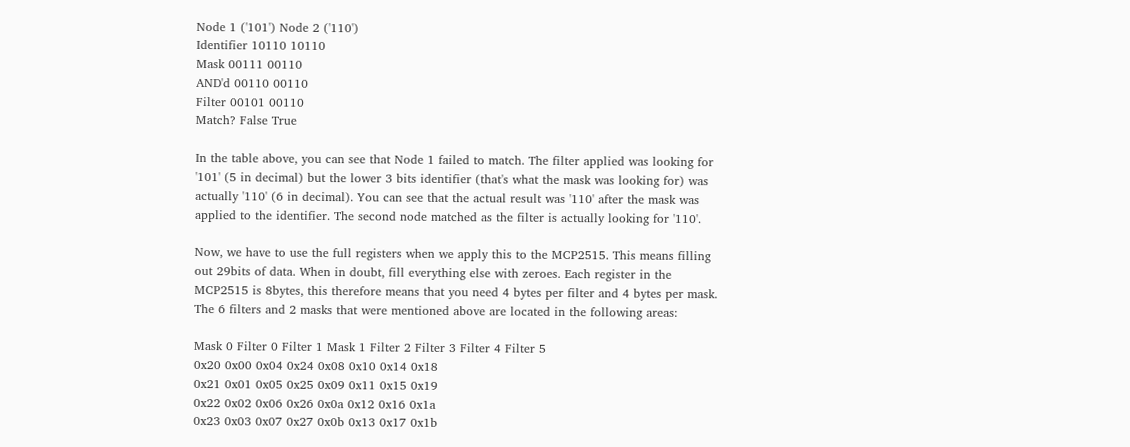Node 1 ('101') Node 2 ('110')
Identifier 10110 10110
Mask 00111 00110
AND'd 00110 00110
Filter 00101 00110
Match? False True

In the table above, you can see that Node 1 failed to match. The filter applied was looking for '101' (5 in decimal) but the lower 3 bits identifier (that's what the mask was looking for) was actually '110' (6 in decimal). You can see that the actual result was '110' after the mask was applied to the identifier. The second node matched as the filter is actually looking for '110'.

Now, we have to use the full registers when we apply this to the MCP2515. This means filling out 29bits of data. When in doubt, fill everything else with zeroes. Each register in the MCP2515 is 8bytes, this therefore means that you need 4 bytes per filter and 4 bytes per mask. The 6 filters and 2 masks that were mentioned above are located in the following areas:

Mask 0 Filter 0 Filter 1 Mask 1 Filter 2 Filter 3 Filter 4 Filter 5
0x20 0x00 0x04 0x24 0x08 0x10 0x14 0x18
0x21 0x01 0x05 0x25 0x09 0x11 0x15 0x19
0x22 0x02 0x06 0x26 0x0a 0x12 0x16 0x1a
0x23 0x03 0x07 0x27 0x0b 0x13 0x17 0x1b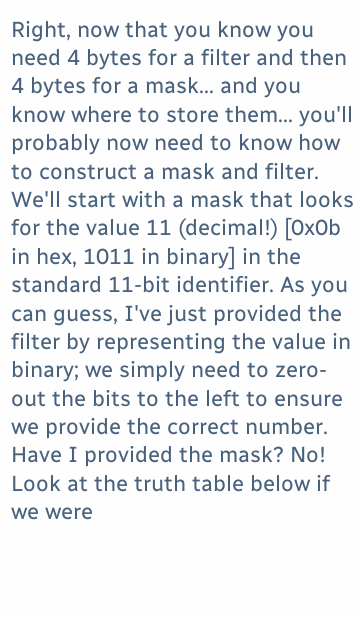Right, now that you know you need 4 bytes for a filter and then 4 bytes for a mask... and you know where to store them... you'll probably now need to know how to construct a mask and filter. We'll start with a mask that looks for the value 11 (decimal!) [0x0b in hex, 1011 in binary] in the standard 11-bit identifier. As you can guess, I've just provided the filter by representing the value in binary; we simply need to zero-out the bits to the left to ensure we provide the correct number. Have I provided the mask? No! Look at the truth table below if we were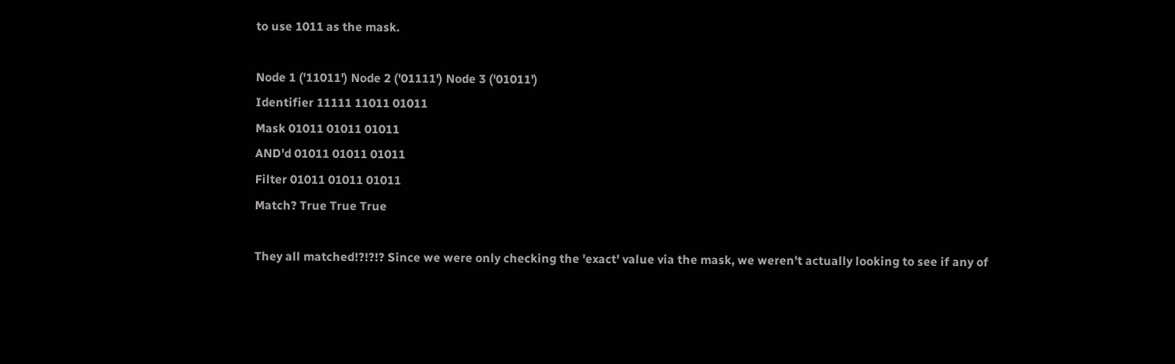to use 1011 as the mask.

Node 1 ('11011') Node 2 ('01111') Node 3 ('01011')
Identifier 11111 11011 01011
Mask 01011 01011 01011
AND'd 01011 01011 01011
Filter 01011 01011 01011
Match? True True True

They all matched!?!?!? Since we were only checking the 'exact' value via the mask, we weren't actually looking to see if any of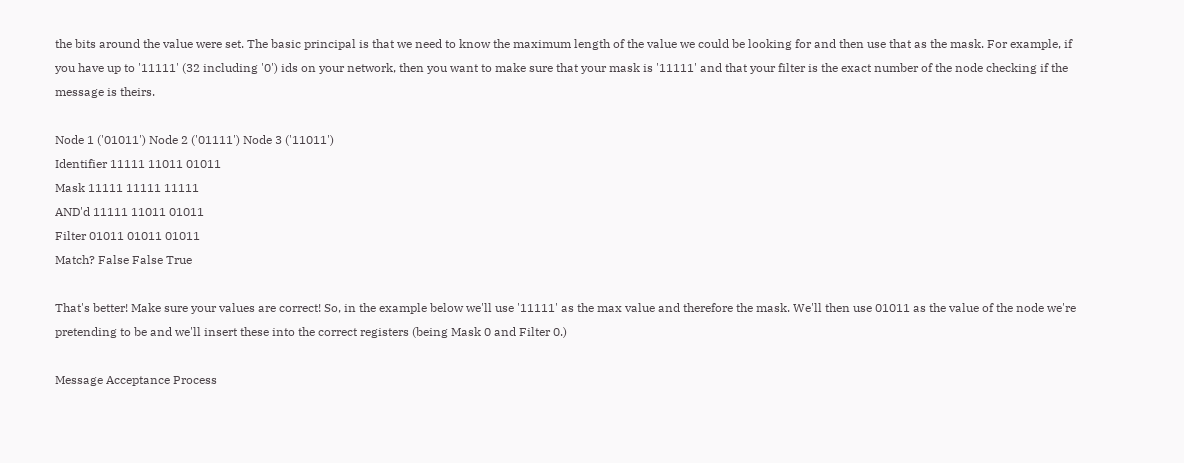the bits around the value were set. The basic principal is that we need to know the maximum length of the value we could be looking for and then use that as the mask. For example, if you have up to '11111' (32 including '0') ids on your network, then you want to make sure that your mask is '11111' and that your filter is the exact number of the node checking if the message is theirs.

Node 1 ('01011') Node 2 ('01111') Node 3 ('11011')
Identifier 11111 11011 01011
Mask 11111 11111 11111
AND'd 11111 11011 01011
Filter 01011 01011 01011
Match? False False True

That's better! Make sure your values are correct! So, in the example below we'll use '11111' as the max value and therefore the mask. We'll then use 01011 as the value of the node we're pretending to be and we'll insert these into the correct registers (being Mask 0 and Filter 0.)

Message Acceptance Process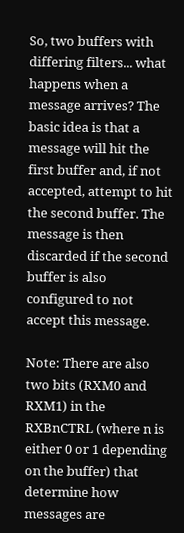So, two buffers with differing filters... what happens when a message arrives? The basic idea is that a message will hit the first buffer and, if not accepted, attempt to hit the second buffer. The message is then discarded if the second buffer is also configured to not accept this message.

Note: There are also two bits (RXM0 and RXM1) in the RXBnCTRL (where n is either 0 or 1 depending on the buffer) that determine how messages are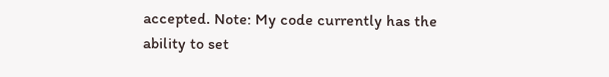accepted. Note: My code currently has the ability to set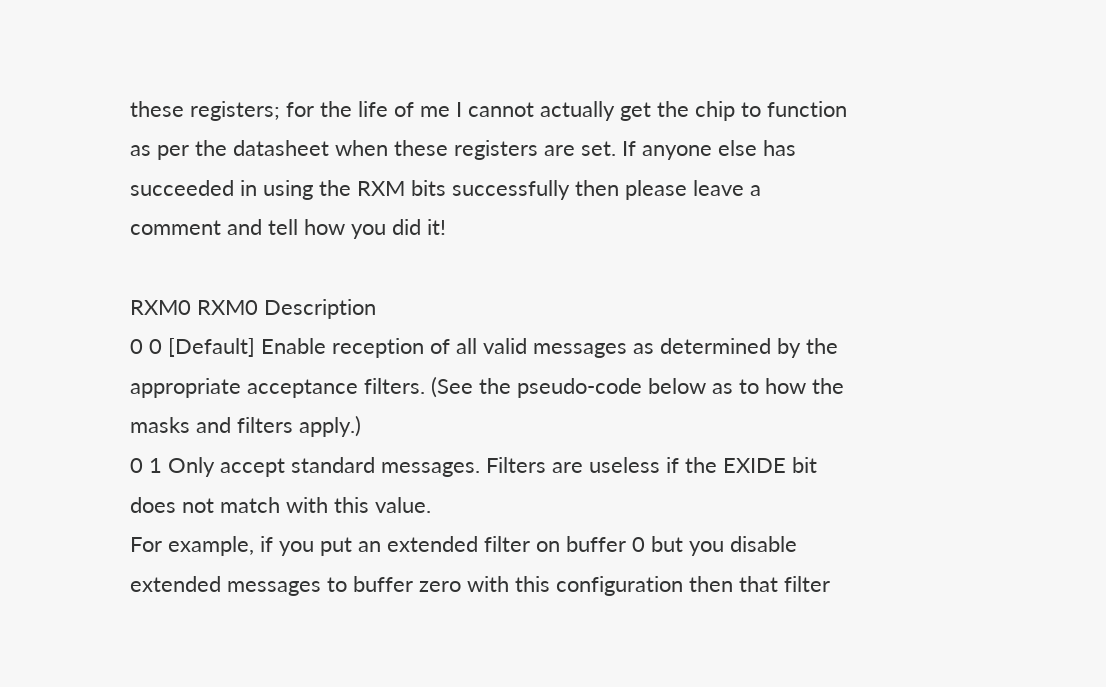these registers; for the life of me I cannot actually get the chip to function as per the datasheet when these registers are set. If anyone else has succeeded in using the RXM bits successfully then please leave a comment and tell how you did it!

RXM0 RXM0 Description
0 0 [Default] Enable reception of all valid messages as determined by the appropriate acceptance filters. (See the pseudo-code below as to how the masks and filters apply.)
0 1 Only accept standard messages. Filters are useless if the EXIDE bit does not match with this value.
For example, if you put an extended filter on buffer 0 but you disable extended messages to buffer zero with this configuration then that filter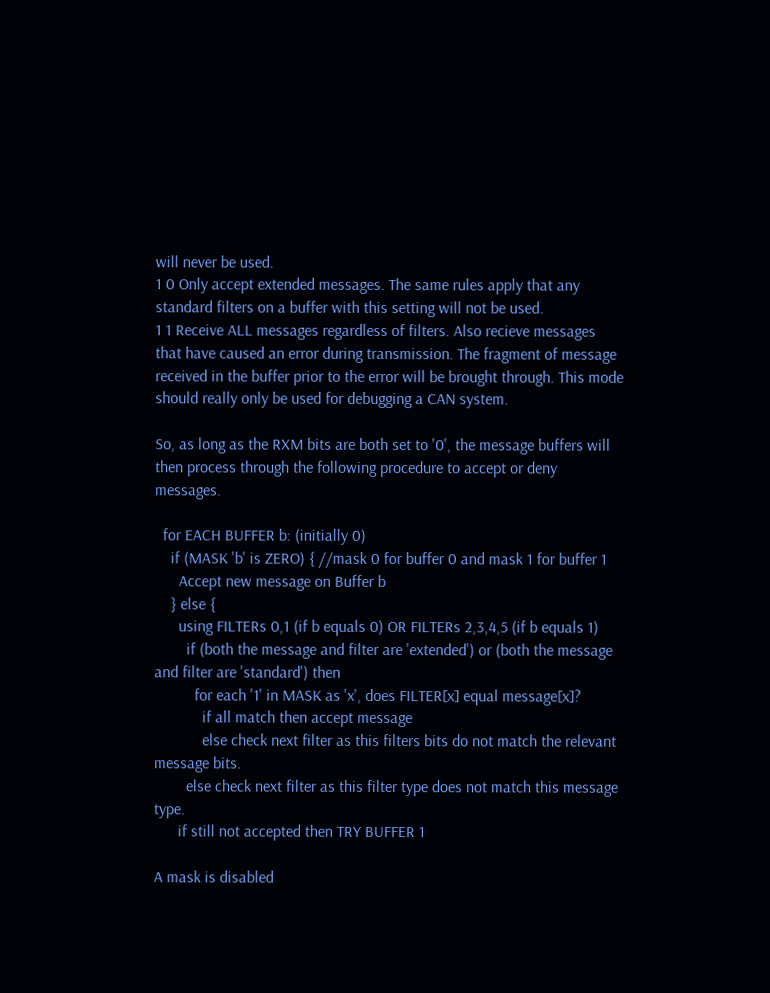will never be used.
1 0 Only accept extended messages. The same rules apply that any standard filters on a buffer with this setting will not be used.
1 1 Receive ALL messages regardless of filters. Also recieve messages that have caused an error during transmission. The fragment of message received in the buffer prior to the error will be brought through. This mode should really only be used for debugging a CAN system.

So, as long as the RXM bits are both set to '0', the message buffers will then process through the following procedure to accept or deny messages.

  for EACH BUFFER b: (initially 0)
    if (MASK 'b' is ZERO) { //mask 0 for buffer 0 and mask 1 for buffer 1
      Accept new message on Buffer b
    } else {
      using FILTERs 0,1 (if b equals 0) OR FILTERs 2,3,4,5 (if b equals 1)
        if (both the message and filter are 'extended') or (both the message and filter are 'standard') then
          for each '1' in MASK as 'x', does FILTER[x] equal message[x]?
            if all match then accept message
            else check next filter as this filters bits do not match the relevant message bits.
        else check next filter as this filter type does not match this message type.
      if still not accepted then TRY BUFFER 1

A mask is disabled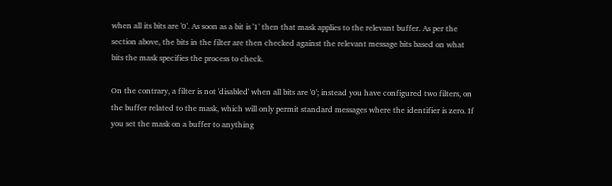when all its bits are '0'. As soon as a bit is '1' then that mask applies to the relevant buffer. As per the section above, the bits in the filter are then checked against the relevant message bits based on what bits the mask specifies the process to check.

On the contrary, a filter is not 'disabled' when all bits are '0'; instead you have configured two filters, on the buffer related to the mask, which will only permit standard messages where the identifier is zero. If you set the mask on a buffer to anything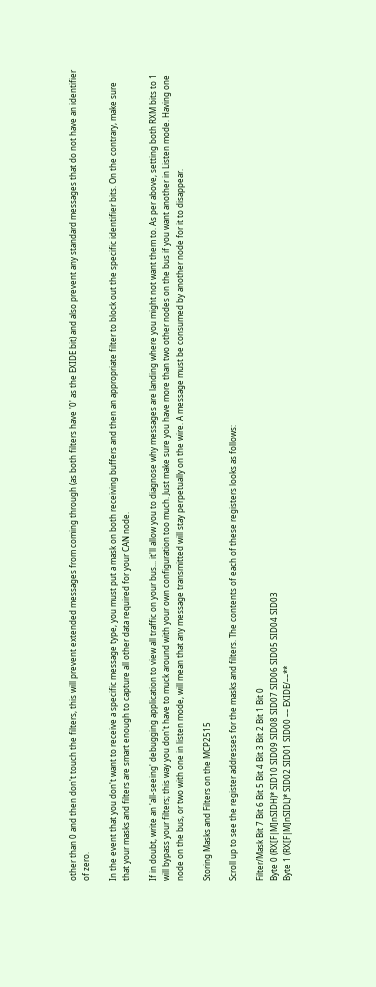other than 0 and then don't touch the filters, this will prevent extended messages from coming through (as both filters have '0' as the EXIDE bit) and also prevent any standard messages that do not have an identifier of zero.

In the event that you don't want to receive a specific message type, you must put a mask on both receiving buffers and then an appropriate filter to block out the specific identifier bits. On the contrary, make sure that your masks and filters are smart enough to capture all other data required for your CAN node.

If in doubt, write an 'all-seeing' debugging application to view all traffic on your bus... it'll allow you to diagnose why messages are landing where you might not want them to. As per above, setting both RXM bits to 1 will bypass your filters; this way you don't have to muck around with your own configuration too much. Just make sure you have more than two other nodes on the bus if you want another in Listen mode. Having one node on the bus, or two with one in listen mode, will mean that any message transmitted will stay perpetually on the wire. A message must be consumed by another node for it to disappear.

Storing Masks and Filters on the MCP2515

Scroll up to see the register addresses for the masks and filters. The contents of each of these registers looks as follows:

Filter/Mask Bit 7 Bit 6 Bit 5 Bit 4 Bit 3 Bit 2 Bit 1 Bit 0
Byte 0 (RX[F|M]nSIDH)* SID10 SID09 SID08 SID07 SID06 SID05 SID04 SID03
Byte 1 (RX[F|M]nSIDL)* SID02 SID01 SID00 –– EXIDE/––**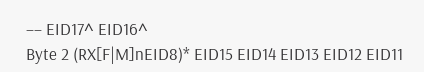–– EID17^ EID16^
Byte 2 (RX[F|M]nEID8)* EID15 EID14 EID13 EID12 EID11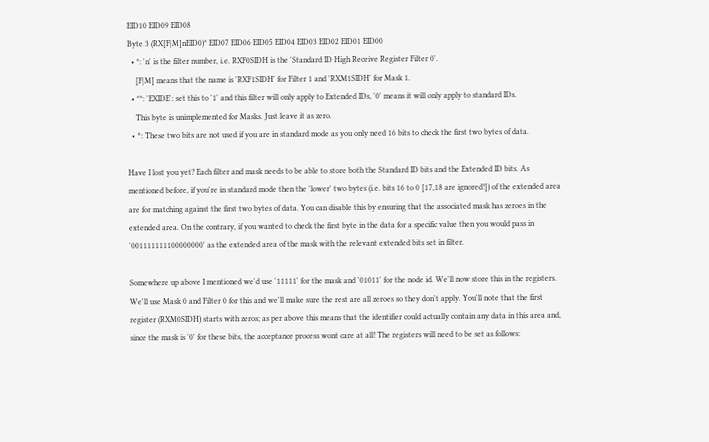EID10 EID09 EID08
Byte 3 (RX[F|M]nEID0)* EID07 EID06 EID05 EID04 EID03 EID02 EID01 EID00
  • *: 'n' is the filter number, i.e. RXF0SIDH is the 'Standard ID High Receive Register Filter 0'.
    [F|M] means that the name is 'RXF1SIDH' for Filter 1 and 'RXM1SIDH' for Mask 1.
  • **: 'EXIDE': set this to '1' and this filter will only apply to Extended IDs, '0' means it will only apply to standard IDs.
    This byte is unimplemented for Masks. Just leave it as zero.
  • ^: These two bits are not used if you are in standard mode as you only need 16 bits to check the first two bytes of data.

Have I lost you yet? Each filter and mask needs to be able to store both the Standard ID bits and the Extended ID bits. As mentioned before, if you're in standard mode then the 'lower' two bytes (i.e. bits 16 to 0 [17,18 are ignored!]) of the extended area are for matching against the first two bytes of data. You can disable this by ensuring that the associated mask has zeroes in the extended area. On the contrary, if you wanted to check the first byte in the data for a specific value then you would pass in '001111111100000000' as the extended area of the mask with the relevant extended bits set in filter.

Somewhere up above I mentioned we'd use '11111' for the mask and '01011' for the node id. We'll now store this in the registers. We'll use Mask 0 and Filter 0 for this and we'll make sure the rest are all zeroes so they don't apply. You'll note that the first register (RXM0SIDH) starts with zeros; as per above this means that the identifier could actually contain any data in this area and, since the mask is '0' for these bits, the acceptance process wont care at all! The registers will need to be set as follows: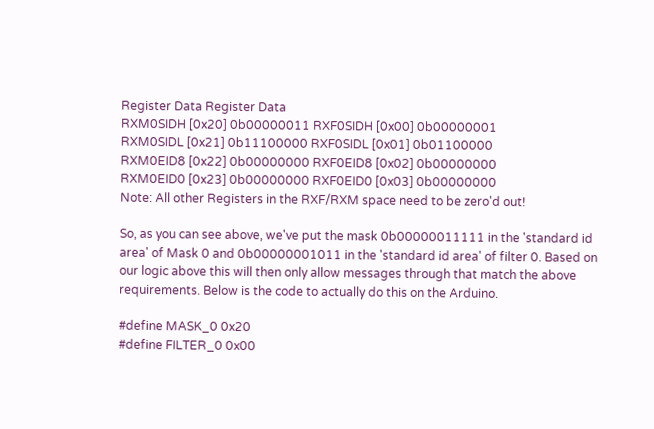Register Data Register Data
RXM0SIDH [0x20] 0b00000011 RXF0SIDH [0x00] 0b00000001
RXM0SIDL [0x21] 0b11100000 RXF0SIDL [0x01] 0b01100000
RXM0EID8 [0x22] 0b00000000 RXF0EID8 [0x02] 0b00000000
RXM0EID0 [0x23] 0b00000000 RXF0EID0 [0x03] 0b00000000
Note: All other Registers in the RXF/RXM space need to be zero'd out!

So, as you can see above, we've put the mask 0b00000011111 in the 'standard id area' of Mask 0 and 0b00000001011 in the 'standard id area' of filter 0. Based on our logic above this will then only allow messages through that match the above requirements. Below is the code to actually do this on the Arduino.

#define MASK_0 0x20
#define FILTER_0 0x00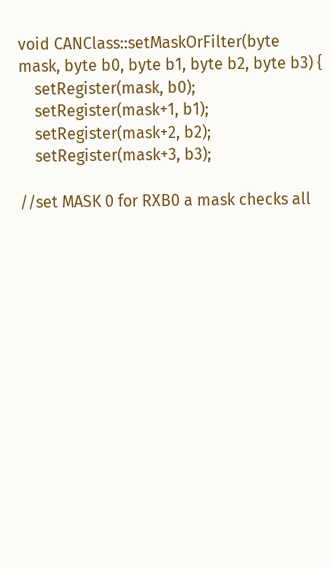void CANClass::setMaskOrFilter(byte mask, byte b0, byte b1, byte b2, byte b3) {
    setRegister(mask, b0);
    setRegister(mask+1, b1);
    setRegister(mask+2, b2);
    setRegister(mask+3, b3);

//set MASK 0 for RXB0 a mask checks all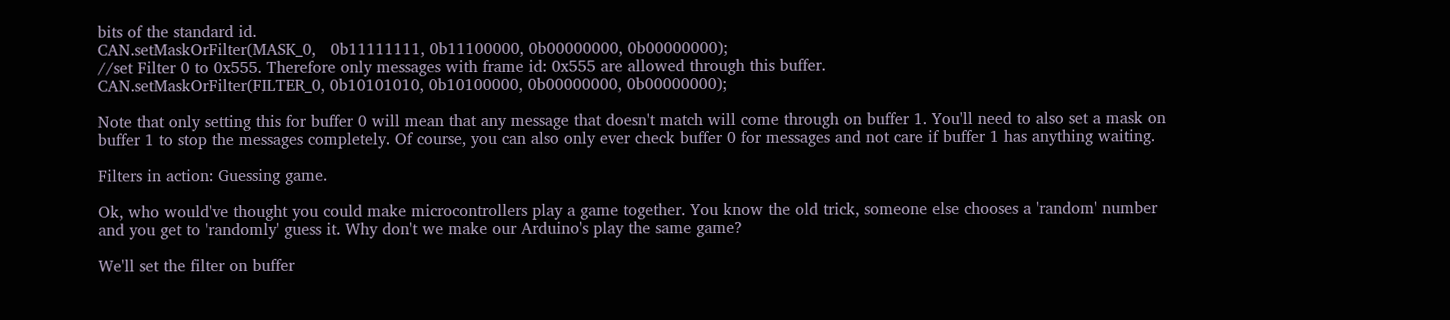bits of the standard id.
CAN.setMaskOrFilter(MASK_0,   0b11111111, 0b11100000, 0b00000000, 0b00000000);
//set Filter 0 to 0x555. Therefore only messages with frame id: 0x555 are allowed through this buffer.
CAN.setMaskOrFilter(FILTER_0, 0b10101010, 0b10100000, 0b00000000, 0b00000000);

Note that only setting this for buffer 0 will mean that any message that doesn't match will come through on buffer 1. You'll need to also set a mask on buffer 1 to stop the messages completely. Of course, you can also only ever check buffer 0 for messages and not care if buffer 1 has anything waiting.

Filters in action: Guessing game.

Ok, who would've thought you could make microcontrollers play a game together. You know the old trick, someone else chooses a 'random' number and you get to 'randomly' guess it. Why don't we make our Arduino's play the same game?

We'll set the filter on buffer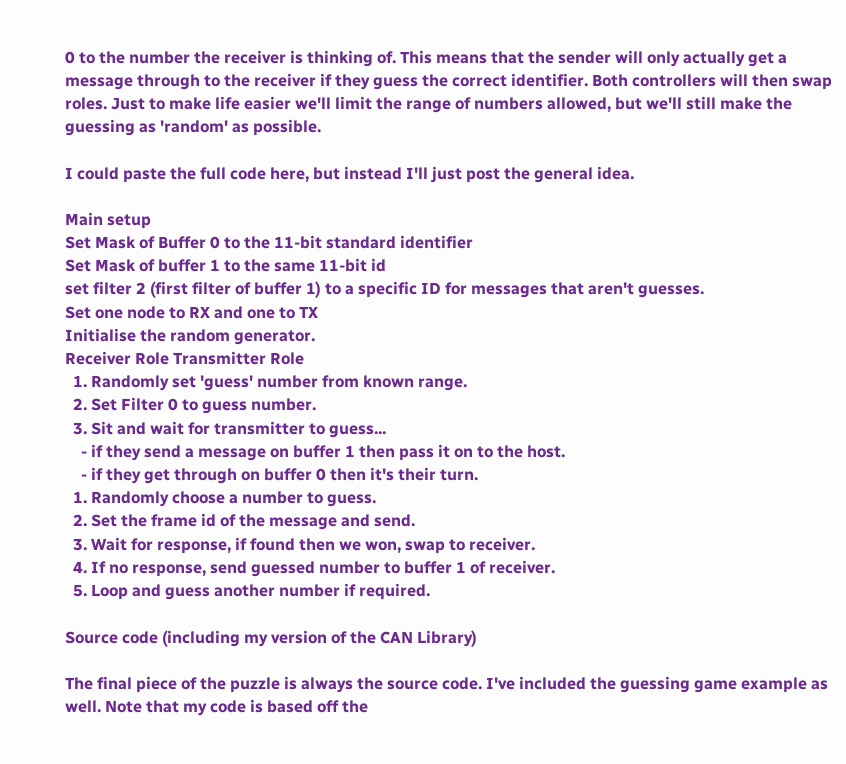0 to the number the receiver is thinking of. This means that the sender will only actually get a message through to the receiver if they guess the correct identifier. Both controllers will then swap roles. Just to make life easier we'll limit the range of numbers allowed, but we'll still make the guessing as 'random' as possible.

I could paste the full code here, but instead I'll just post the general idea.

Main setup
Set Mask of Buffer 0 to the 11-bit standard identifier
Set Mask of buffer 1 to the same 11-bit id
set filter 2 (first filter of buffer 1) to a specific ID for messages that aren't guesses.
Set one node to RX and one to TX
Initialise the random generator.
Receiver Role Transmitter Role
  1. Randomly set 'guess' number from known range.
  2. Set Filter 0 to guess number.
  3. Sit and wait for transmitter to guess...
    - if they send a message on buffer 1 then pass it on to the host.
    - if they get through on buffer 0 then it's their turn.
  1. Randomly choose a number to guess.
  2. Set the frame id of the message and send.
  3. Wait for response, if found then we won, swap to receiver.
  4. If no response, send guessed number to buffer 1 of receiver.
  5. Loop and guess another number if required.

Source code (including my version of the CAN Library)

The final piece of the puzzle is always the source code. I've included the guessing game example as well. Note that my code is based off the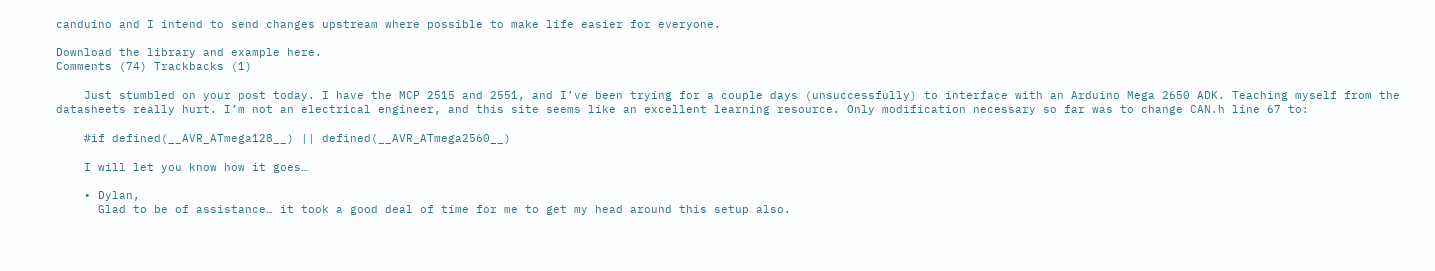canduino and I intend to send changes upstream where possible to make life easier for everyone.

Download the library and example here.
Comments (74) Trackbacks (1)

    Just stumbled on your post today. I have the MCP 2515 and 2551, and I’ve been trying for a couple days (unsuccessfully) to interface with an Arduino Mega 2650 ADK. Teaching myself from the datasheets really hurt. I’m not an electrical engineer, and this site seems like an excellent learning resource. Only modification necessary so far was to change CAN.h line 67 to:

    #if defined(__AVR_ATmega128__) || defined(__AVR_ATmega2560__)

    I will let you know how it goes…

    • Dylan,
      Glad to be of assistance… it took a good deal of time for me to get my head around this setup also.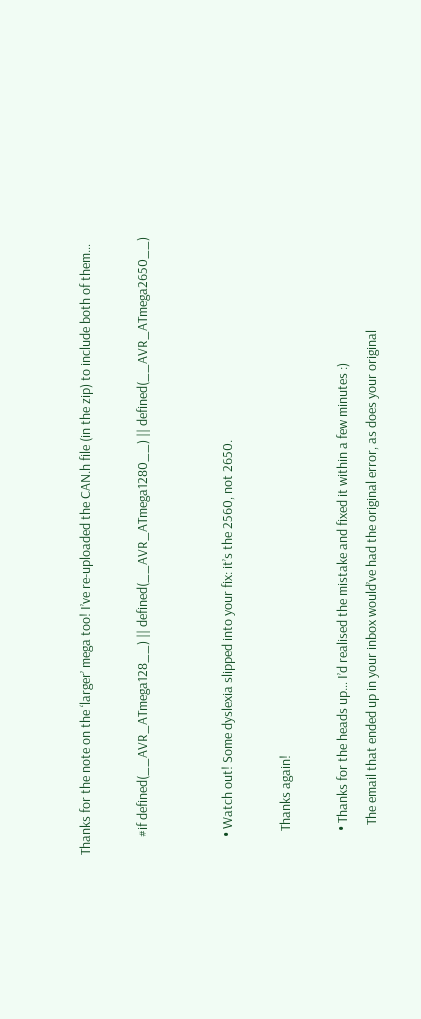Thanks for the note on the ‘larger’ mega too! I’ve re-uploaded the CAN.h file (in the zip) to include both of them…

      #if defined(__AVR_ATmega128__) || defined(__AVR_ATmega1280__) || defined(__AVR_ATmega2650__)


      • Watch out! Some dyslexia slipped into your fix: it’s the 2560, not 2650.

        Thanks again!

        • Thanks for the heads up… I’d realised the mistake and fixed it within a few minutes :)
          The email that ended up in your inbox would’ve had the original error, as does your original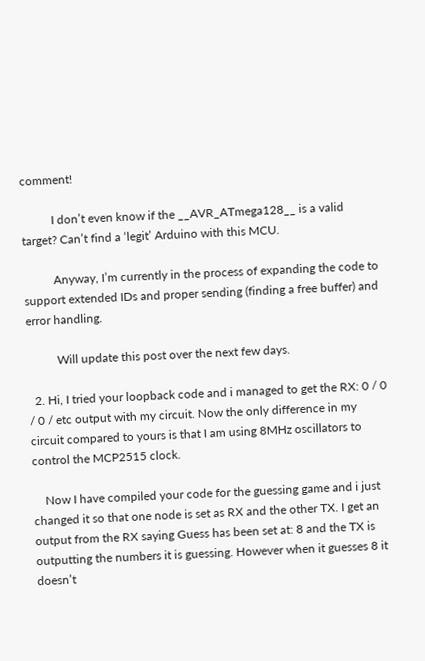comment!

          I don’t even know if the __AVR_ATmega128__ is a valid target? Can’t find a ‘legit’ Arduino with this MCU.

          Anyway, I’m currently in the process of expanding the code to support extended IDs and proper sending (finding a free buffer) and error handling.

          Will update this post over the next few days.

  2. Hi, I tried your loopback code and i managed to get the RX: 0 / 0 / 0 / etc output with my circuit. Now the only difference in my circuit compared to yours is that I am using 8MHz oscillators to control the MCP2515 clock.

    Now I have compiled your code for the guessing game and i just changed it so that one node is set as RX and the other TX. I get an output from the RX saying Guess has been set at: 8 and the TX is outputting the numbers it is guessing. However when it guesses 8 it doesn’t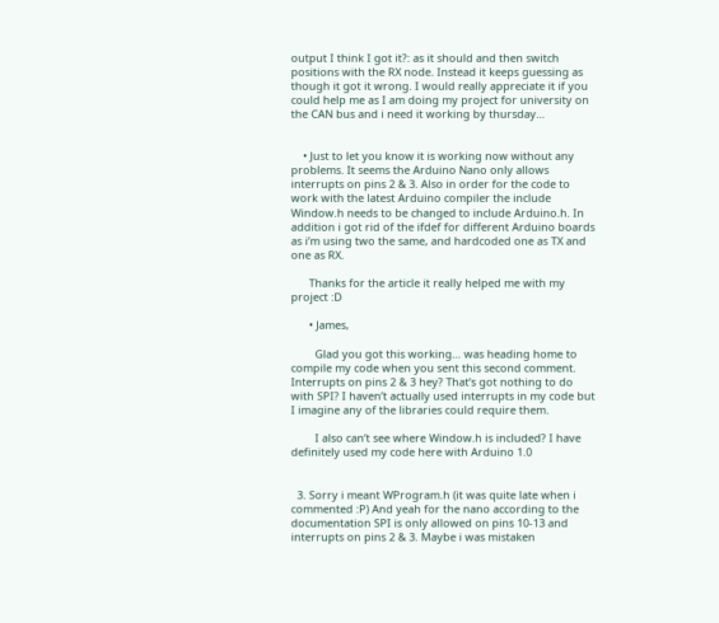output I think I got it?: as it should and then switch positions with the RX node. Instead it keeps guessing as though it got it wrong. I would really appreciate it if you could help me as I am doing my project for university on the CAN bus and i need it working by thursday…


    • Just to let you know it is working now without any problems. It seems the Arduino Nano only allows interrupts on pins 2 & 3. Also in order for the code to work with the latest Arduino compiler the include Window.h needs to be changed to include Arduino.h. In addition i got rid of the ifdef for different Arduino boards as i’m using two the same, and hardcoded one as TX and one as RX.

      Thanks for the article it really helped me with my project :D

      • James,

        Glad you got this working… was heading home to compile my code when you sent this second comment. Interrupts on pins 2 & 3 hey? That’s got nothing to do with SPI? I haven’t actually used interrupts in my code but I imagine any of the libraries could require them.

        I also can’t see where Window.h is included? I have definitely used my code here with Arduino 1.0


  3. Sorry i meant WProgram.h (it was quite late when i commented :P) And yeah for the nano according to the documentation SPI is only allowed on pins 10-13 and interrupts on pins 2 & 3. Maybe i was mistaken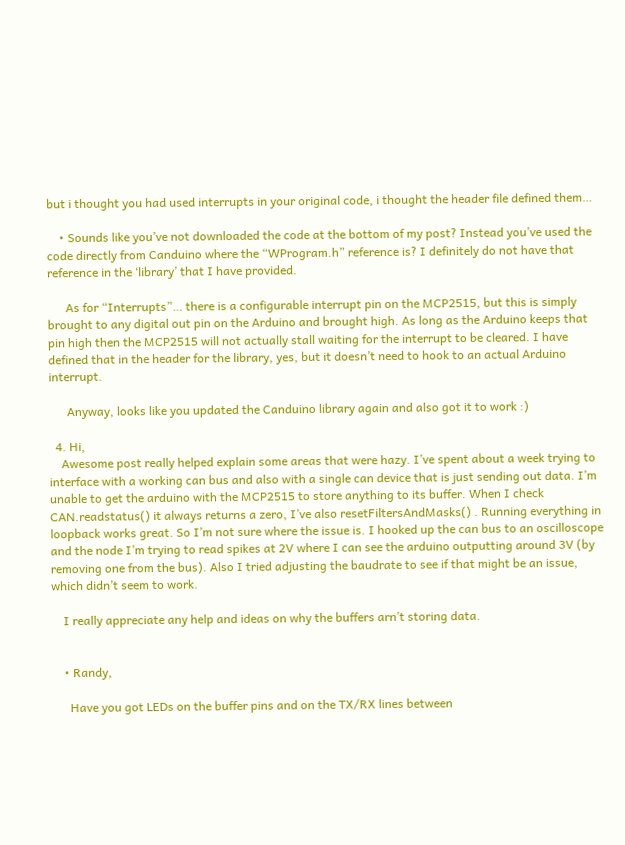but i thought you had used interrupts in your original code, i thought the header file defined them…

    • Sounds like you’ve not downloaded the code at the bottom of my post? Instead you’ve used the code directly from Canduino where the “WProgram.h” reference is? I definitely do not have that reference in the ‘library’ that I have provided.

      As for “Interrupts”… there is a configurable interrupt pin on the MCP2515, but this is simply brought to any digital out pin on the Arduino and brought high. As long as the Arduino keeps that pin high then the MCP2515 will not actually stall waiting for the interrupt to be cleared. I have defined that in the header for the library, yes, but it doesn’t need to hook to an actual Arduino interrupt.

      Anyway, looks like you updated the Canduino library again and also got it to work :)

  4. Hi,
    Awesome post really helped explain some areas that were hazy. I’ve spent about a week trying to interface with a working can bus and also with a single can device that is just sending out data. I’m unable to get the arduino with the MCP2515 to store anything to its buffer. When I check CAN.readstatus() it always returns a zero, I’ve also resetFiltersAndMasks() . Running everything in loopback works great. So I’m not sure where the issue is. I hooked up the can bus to an oscilloscope and the node I’m trying to read spikes at 2V where I can see the arduino outputting around 3V (by removing one from the bus). Also I tried adjusting the baudrate to see if that might be an issue, which didn’t seem to work.

    I really appreciate any help and ideas on why the buffers arn’t storing data.


    • Randy,

      Have you got LEDs on the buffer pins and on the TX/RX lines between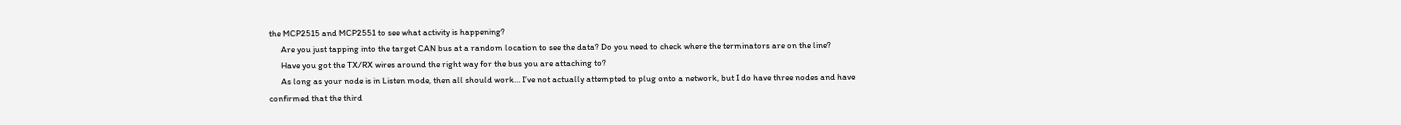the MCP2515 and MCP2551 to see what activity is happening?
      Are you just tapping into the target CAN bus at a random location to see the data? Do you need to check where the terminators are on the line?
      Have you got the TX/RX wires around the right way for the bus you are attaching to?
      As long as your node is in Listen mode, then all should work… I’ve not actually attempted to plug onto a network, but I do have three nodes and have confirmed that the third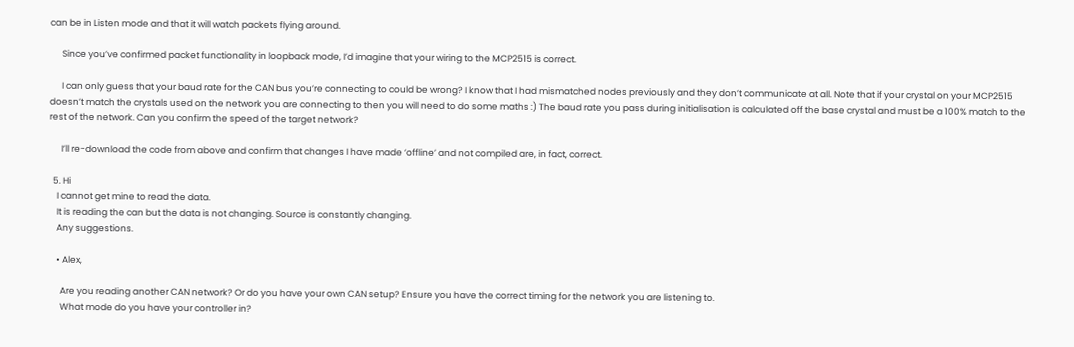can be in Listen mode and that it will watch packets flying around.

      Since you’ve confirmed packet functionality in loopback mode, I’d imagine that your wiring to the MCP2515 is correct.

      I can only guess that your baud rate for the CAN bus you’re connecting to could be wrong? I know that I had mismatched nodes previously and they don’t communicate at all. Note that if your crystal on your MCP2515 doesn’t match the crystals used on the network you are connecting to then you will need to do some maths :) The baud rate you pass during initialisation is calculated off the base crystal and must be a 100% match to the rest of the network. Can you confirm the speed of the target network?

      I’ll re-download the code from above and confirm that changes I have made ‘offline’ and not compiled are, in fact, correct.

  5. Hi
    I cannot get mine to read the data.
    It is reading the can but the data is not changing. Source is constantly changing.
    Any suggestions.

    • Alex,

      Are you reading another CAN network? Or do you have your own CAN setup? Ensure you have the correct timing for the network you are listening to.
      What mode do you have your controller in?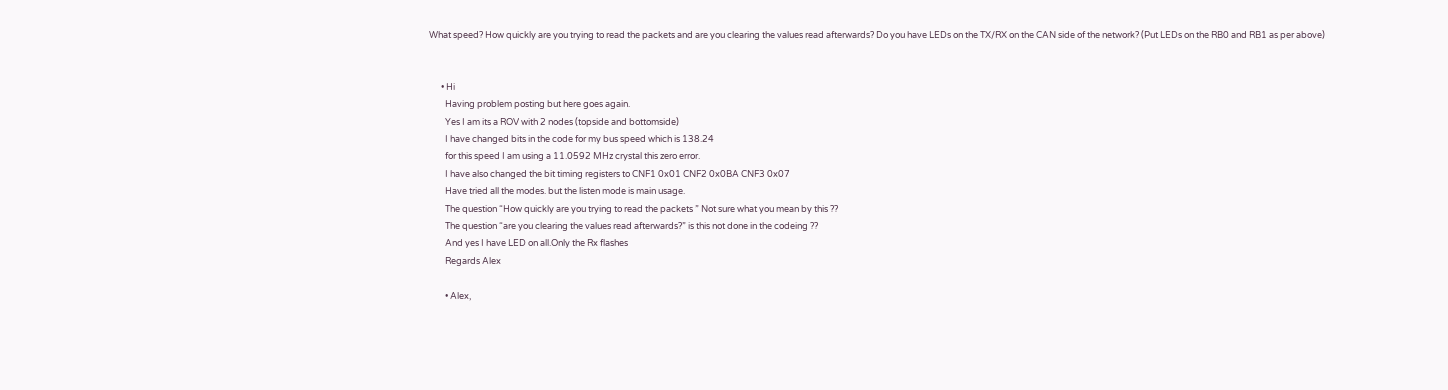What speed? How quickly are you trying to read the packets and are you clearing the values read afterwards? Do you have LEDs on the TX/RX on the CAN side of the network? (Put LEDs on the RB0 and RB1 as per above)


      • Hi
        Having problem posting but here goes again.
        Yes I am its a ROV with 2 nodes (topside and bottomside)
        I have changed bits in the code for my bus speed which is 138.24
        for this speed I am using a 11.0592 MHz crystal this zero error.
        I have also changed the bit timing registers to CNF1 0x01 CNF2 0x0BA CNF3 0x07
        Have tried all the modes. but the listen mode is main usage.
        The question “How quickly are you trying to read the packets ” Not sure what you mean by this ??
        The question “are you clearing the values read afterwards?” is this not done in the codeing ??
        And yes I have LED on all.Only the Rx flashes
        Regards Alex

        • Alex,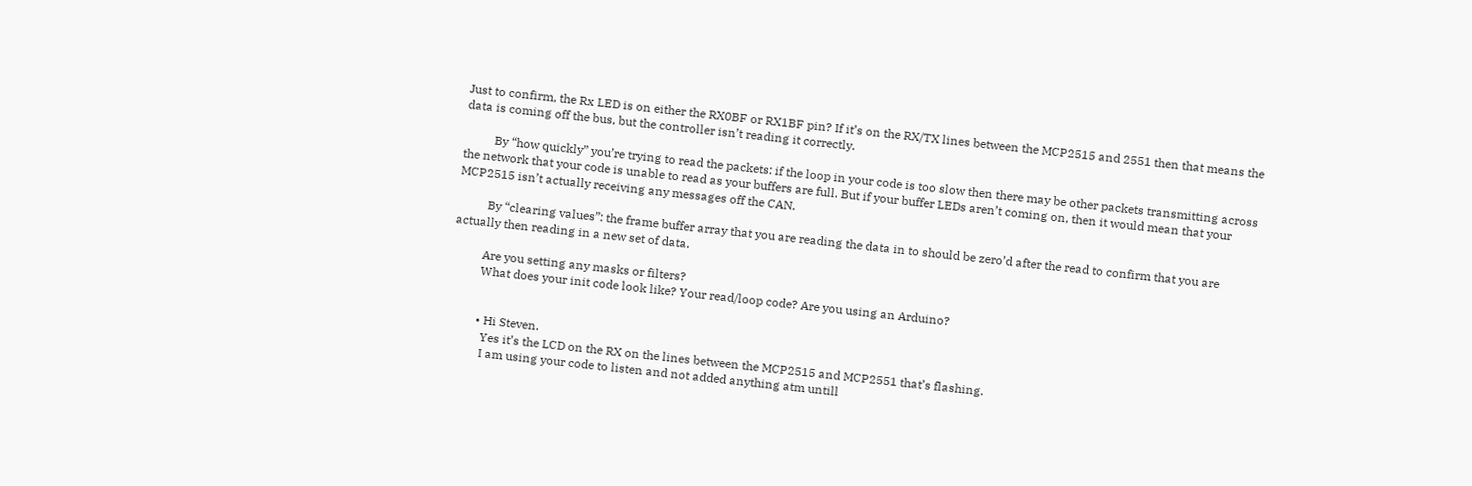Just to confirm, the Rx LED is on either the RX0BF or RX1BF pin? If it’s on the RX/TX lines between the MCP2515 and 2551 then that means the data is coming off the bus, but the controller isn’t reading it correctly.

          By “how quickly” you’re trying to read the packets: if the loop in your code is too slow then there may be other packets transmitting across the network that your code is unable to read as your buffers are full. But if your buffer LEDs aren’t coming on, then it would mean that your MCP2515 isn’t actually receiving any messages off the CAN.

          By “clearing values”: the frame buffer array that you are reading the data in to should be zero’d after the read to confirm that you are actually then reading in a new set of data.

          Are you setting any masks or filters?
          What does your init code look like? Your read/loop code? Are you using an Arduino?


          • Hi Steven.
            Yes it’s the LCD on the RX on the lines between the MCP2515 and MCP2551 that’s flashing.
            I am using your code to listen and not added anything atm untill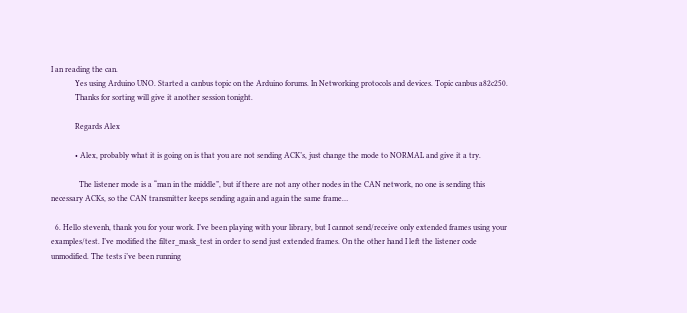I an reading the can.
            Yes using Arduino UNO. Started a canbus topic on the Arduino forums. In Networking protocols and devices. Topic canbus a82c250.
            Thanks for sorting will give it another session tonight.

            Regards Alex

            • Alex, probably what it is going on is that you are not sending ACK’s, just change the mode to NORMAL and give it a try.

              The listener mode is a “man in the middle”, but if there are not any other nodes in the CAN network, no one is sending this necessary ACKs, so the CAN transmitter keeps sending again and again the same frame…

  6. Hello stevenh, thank you for your work. I’ve been playing with your library, but I cannot send/receive only extended frames using your examples/test. I’ve modified the filter_mask_test in order to send just extended frames. On the other hand I left the listener code unmodified. The tests i’ve been running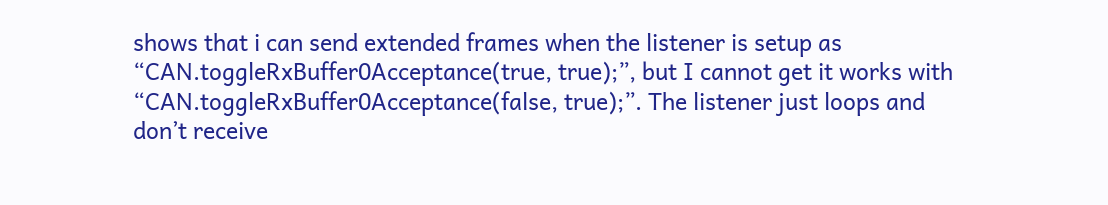shows that i can send extended frames when the listener is setup as “CAN.toggleRxBuffer0Acceptance(true, true);”, but I cannot get it works with “CAN.toggleRxBuffer0Acceptance(false, true);”. The listener just loops and don’t receive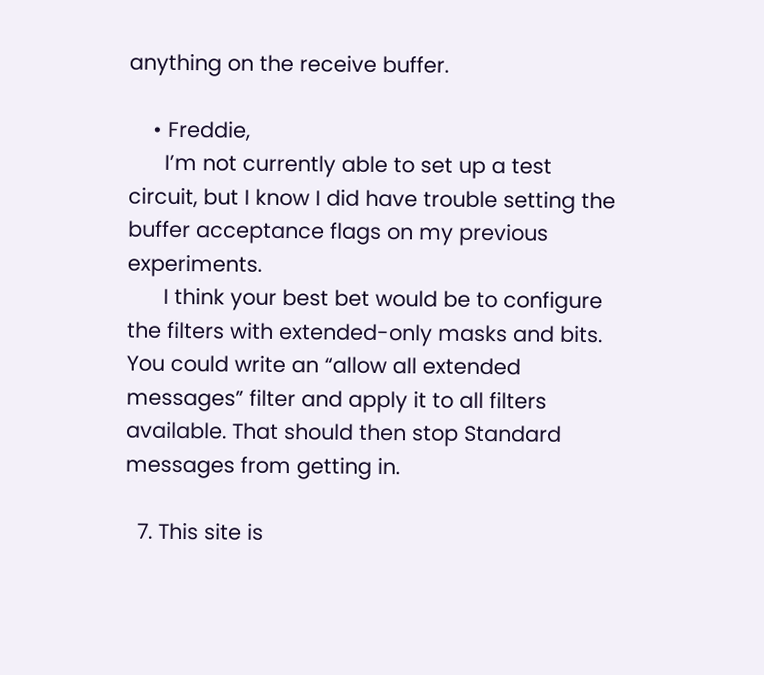anything on the receive buffer.

    • Freddie,
      I’m not currently able to set up a test circuit, but I know I did have trouble setting the buffer acceptance flags on my previous experiments.
      I think your best bet would be to configure the filters with extended-only masks and bits. You could write an “allow all extended messages” filter and apply it to all filters available. That should then stop Standard messages from getting in.

  7. This site is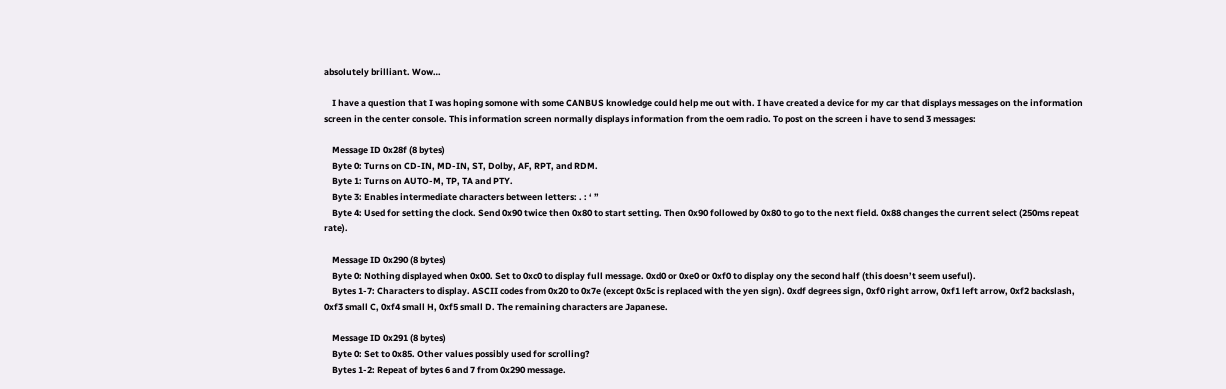absolutely brilliant. Wow…

    I have a question that I was hoping somone with some CANBUS knowledge could help me out with. I have created a device for my car that displays messages on the information screen in the center console. This information screen normally displays information from the oem radio. To post on the screen i have to send 3 messages:

    Message ID 0x28f (8 bytes)
    Byte 0: Turns on CD-IN, MD-IN, ST, Dolby, AF, RPT, and RDM.
    Byte 1: Turns on AUTO-M, TP, TA and PTY.
    Byte 3: Enables intermediate characters between letters: . : ‘ ”
    Byte 4: Used for setting the clock. Send 0x90 twice then 0x80 to start setting. Then 0x90 followed by 0x80 to go to the next field. 0x88 changes the current select (250ms repeat rate).

    Message ID 0x290 (8 bytes)
    Byte 0: Nothing displayed when 0x00. Set to 0xc0 to display full message. 0xd0 or 0xe0 or 0xf0 to display ony the second half (this doesn’t seem useful).
    Bytes 1-7: Characters to display. ASCII codes from 0x20 to 0x7e (except 0x5c is replaced with the yen sign). 0xdf degrees sign, 0xf0 right arrow, 0xf1 left arrow, 0xf2 backslash, 0xf3 small C, 0xf4 small H, 0xf5 small D. The remaining characters are Japanese.

    Message ID 0x291 (8 bytes)
    Byte 0: Set to 0x85. Other values possibly used for scrolling?
    Bytes 1-2: Repeat of bytes 6 and 7 from 0x290 message.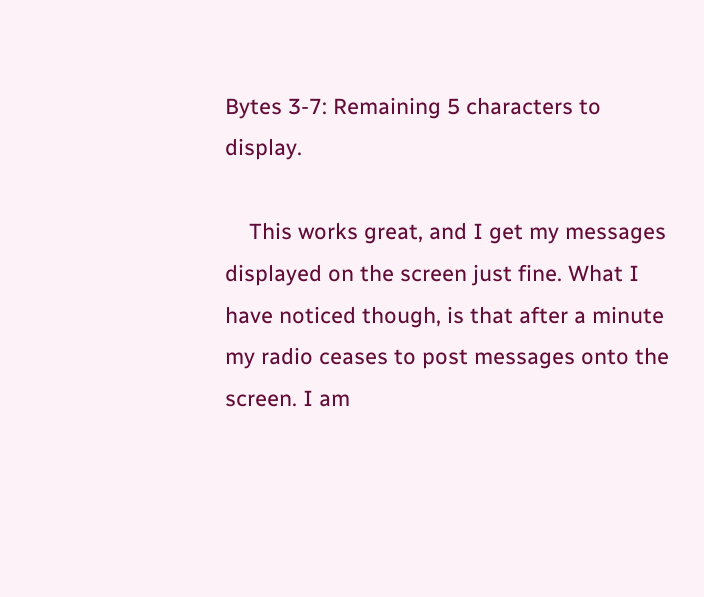Bytes 3-7: Remaining 5 characters to display.

    This works great, and I get my messages displayed on the screen just fine. What I have noticed though, is that after a minute my radio ceases to post messages onto the screen. I am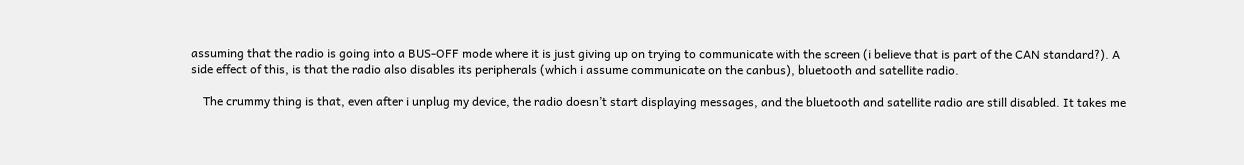assuming that the radio is going into a BUS-OFF mode where it is just giving up on trying to communicate with the screen (i believe that is part of the CAN standard?). A side effect of this, is that the radio also disables its peripherals (which i assume communicate on the canbus), bluetooth and satellite radio.

    The crummy thing is that, even after i unplug my device, the radio doesn’t start displaying messages, and the bluetooth and satellite radio are still disabled. It takes me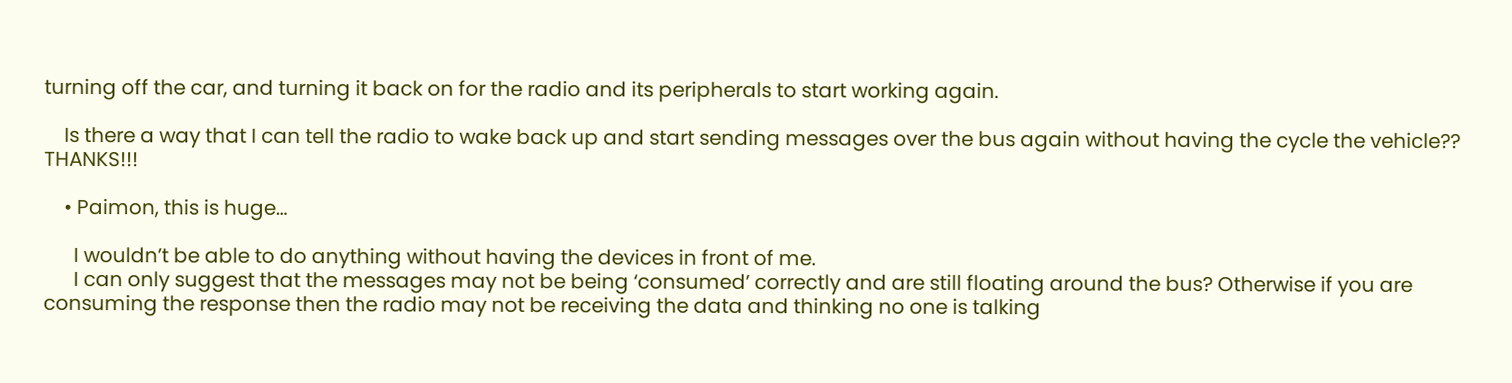turning off the car, and turning it back on for the radio and its peripherals to start working again.

    Is there a way that I can tell the radio to wake back up and start sending messages over the bus again without having the cycle the vehicle?? THANKS!!!

    • Paimon, this is huge…

      I wouldn’t be able to do anything without having the devices in front of me.
      I can only suggest that the messages may not be being ‘consumed’ correctly and are still floating around the bus? Otherwise if you are consuming the response then the radio may not be receiving the data and thinking no one is talking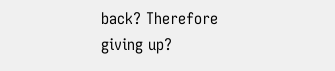back? Therefore giving up?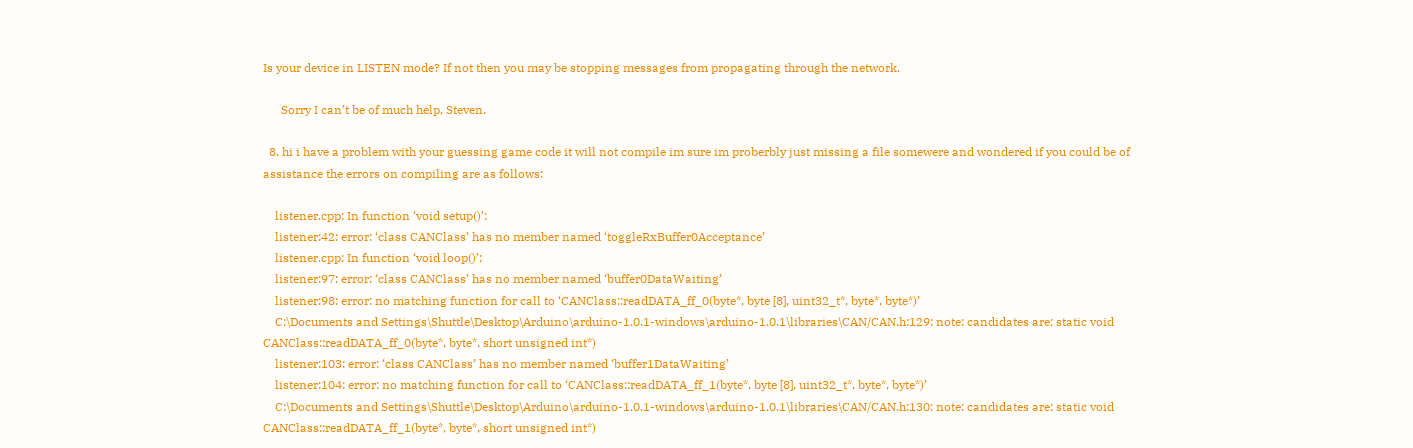Is your device in LISTEN mode? If not then you may be stopping messages from propagating through the network.

      Sorry I can’t be of much help, Steven.

  8. hi i have a problem with your guessing game code it will not compile im sure im proberbly just missing a file somewere and wondered if you could be of assistance the errors on compiling are as follows:

    listener.cpp: In function ‘void setup()’:
    listener:42: error: ‘class CANClass’ has no member named ‘toggleRxBuffer0Acceptance’
    listener.cpp: In function ‘void loop()’:
    listener:97: error: ‘class CANClass’ has no member named ‘buffer0DataWaiting’
    listener:98: error: no matching function for call to ‘CANClass::readDATA_ff_0(byte*, byte [8], uint32_t*, byte*, byte*)’
    C:\Documents and Settings\Shuttle\Desktop\Arduino\arduino-1.0.1-windows\arduino-1.0.1\libraries\CAN/CAN.h:129: note: candidates are: static void CANClass::readDATA_ff_0(byte*, byte*, short unsigned int*)
    listener:103: error: ‘class CANClass’ has no member named ‘buffer1DataWaiting’
    listener:104: error: no matching function for call to ‘CANClass::readDATA_ff_1(byte*, byte [8], uint32_t*, byte*, byte*)’
    C:\Documents and Settings\Shuttle\Desktop\Arduino\arduino-1.0.1-windows\arduino-1.0.1\libraries\CAN/CAN.h:130: note: candidates are: static void CANClass::readDATA_ff_1(byte*, byte*, short unsigned int*)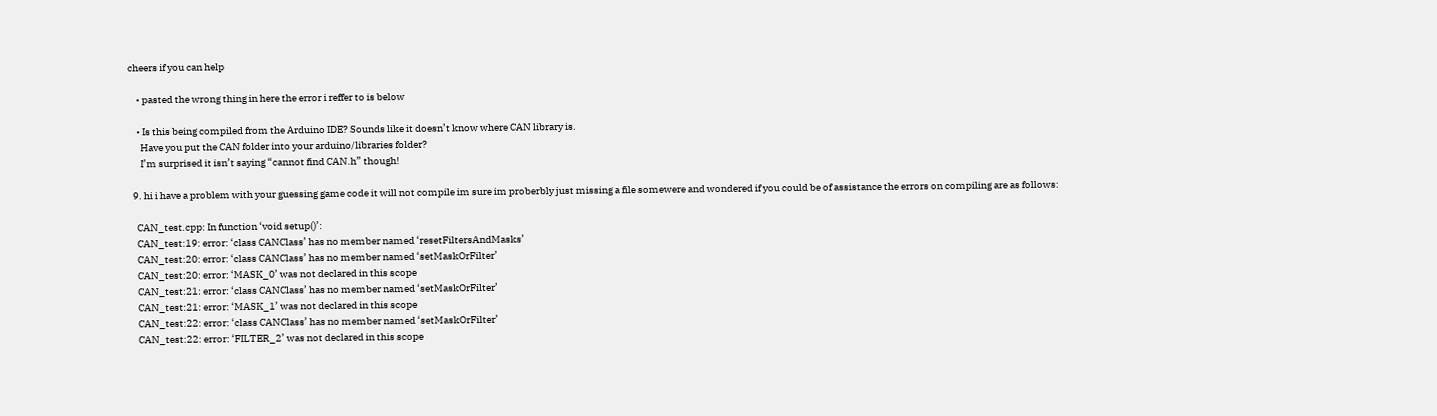cheers if you can help

    • pasted the wrong thing in here the error i reffer to is below

    • Is this being compiled from the Arduino IDE? Sounds like it doesn’t know where CAN library is.
      Have you put the CAN folder into your arduino/libraries folder?
      I’m surprised it isn’t saying “cannot find CAN.h” though!

  9. hi i have a problem with your guessing game code it will not compile im sure im proberbly just missing a file somewere and wondered if you could be of assistance the errors on compiling are as follows:

    CAN_test.cpp: In function ‘void setup()’:
    CAN_test:19: error: ‘class CANClass’ has no member named ‘resetFiltersAndMasks’
    CAN_test:20: error: ‘class CANClass’ has no member named ‘setMaskOrFilter’
    CAN_test:20: error: ‘MASK_0’ was not declared in this scope
    CAN_test:21: error: ‘class CANClass’ has no member named ‘setMaskOrFilter’
    CAN_test:21: error: ‘MASK_1’ was not declared in this scope
    CAN_test:22: error: ‘class CANClass’ has no member named ‘setMaskOrFilter’
    CAN_test:22: error: ‘FILTER_2’ was not declared in this scope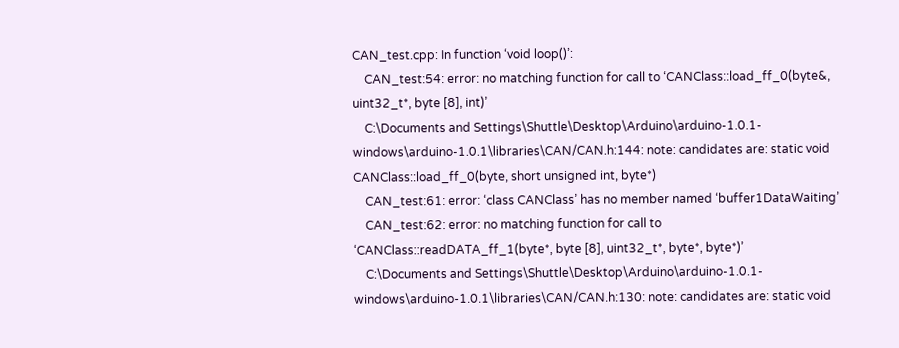CAN_test.cpp: In function ‘void loop()’:
    CAN_test:54: error: no matching function for call to ‘CANClass::load_ff_0(byte&, uint32_t*, byte [8], int)’
    C:\Documents and Settings\Shuttle\Desktop\Arduino\arduino-1.0.1-windows\arduino-1.0.1\libraries\CAN/CAN.h:144: note: candidates are: static void CANClass::load_ff_0(byte, short unsigned int, byte*)
    CAN_test:61: error: ‘class CANClass’ has no member named ‘buffer1DataWaiting’
    CAN_test:62: error: no matching function for call to ‘CANClass::readDATA_ff_1(byte*, byte [8], uint32_t*, byte*, byte*)’
    C:\Documents and Settings\Shuttle\Desktop\Arduino\arduino-1.0.1-windows\arduino-1.0.1\libraries\CAN/CAN.h:130: note: candidates are: static void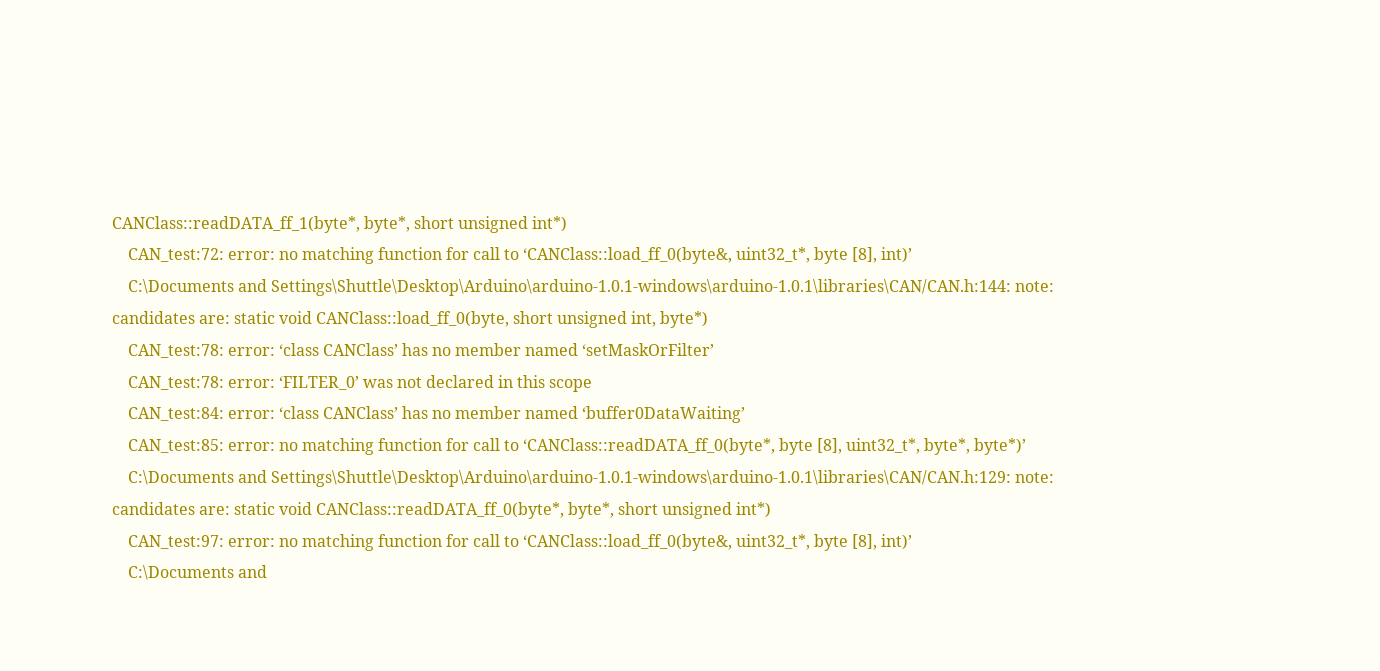CANClass::readDATA_ff_1(byte*, byte*, short unsigned int*)
    CAN_test:72: error: no matching function for call to ‘CANClass::load_ff_0(byte&, uint32_t*, byte [8], int)’
    C:\Documents and Settings\Shuttle\Desktop\Arduino\arduino-1.0.1-windows\arduino-1.0.1\libraries\CAN/CAN.h:144: note: candidates are: static void CANClass::load_ff_0(byte, short unsigned int, byte*)
    CAN_test:78: error: ‘class CANClass’ has no member named ‘setMaskOrFilter’
    CAN_test:78: error: ‘FILTER_0’ was not declared in this scope
    CAN_test:84: error: ‘class CANClass’ has no member named ‘buffer0DataWaiting’
    CAN_test:85: error: no matching function for call to ‘CANClass::readDATA_ff_0(byte*, byte [8], uint32_t*, byte*, byte*)’
    C:\Documents and Settings\Shuttle\Desktop\Arduino\arduino-1.0.1-windows\arduino-1.0.1\libraries\CAN/CAN.h:129: note: candidates are: static void CANClass::readDATA_ff_0(byte*, byte*, short unsigned int*)
    CAN_test:97: error: no matching function for call to ‘CANClass::load_ff_0(byte&, uint32_t*, byte [8], int)’
    C:\Documents and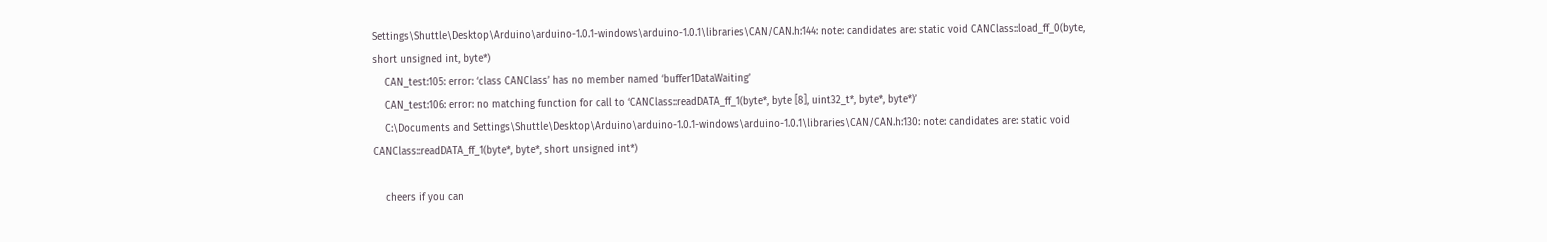Settings\Shuttle\Desktop\Arduino\arduino-1.0.1-windows\arduino-1.0.1\libraries\CAN/CAN.h:144: note: candidates are: static void CANClass::load_ff_0(byte, short unsigned int, byte*)
    CAN_test:105: error: ‘class CANClass’ has no member named ‘buffer1DataWaiting’
    CAN_test:106: error: no matching function for call to ‘CANClass::readDATA_ff_1(byte*, byte [8], uint32_t*, byte*, byte*)’
    C:\Documents and Settings\Shuttle\Desktop\Arduino\arduino-1.0.1-windows\arduino-1.0.1\libraries\CAN/CAN.h:130: note: candidates are: static void CANClass::readDATA_ff_1(byte*, byte*, short unsigned int*)

    cheers if you can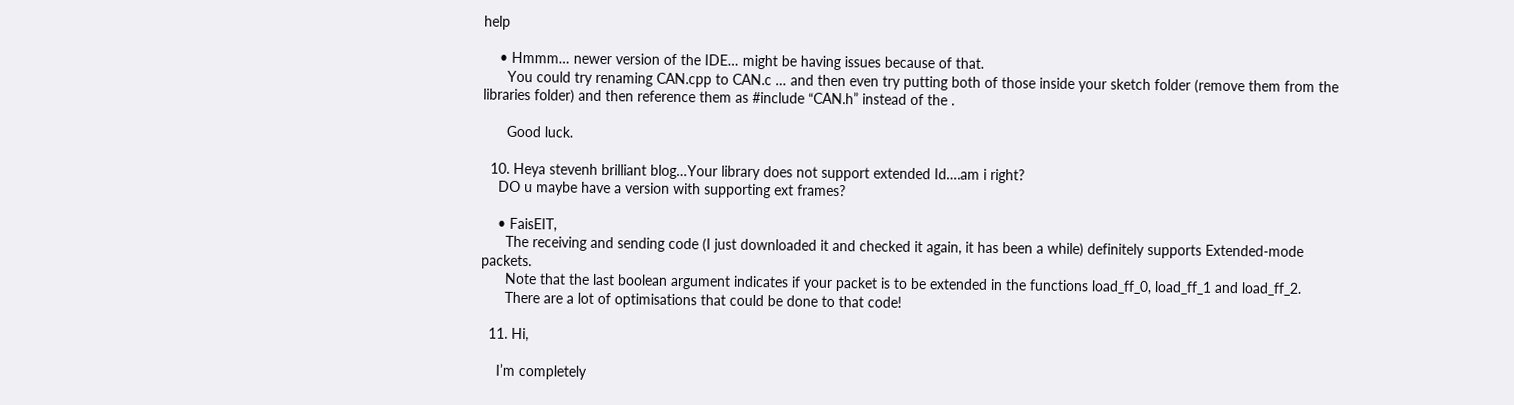help

    • Hmmm… newer version of the IDE… might be having issues because of that.
      You could try renaming CAN.cpp to CAN.c … and then even try putting both of those inside your sketch folder (remove them from the libraries folder) and then reference them as #include “CAN.h” instead of the .

      Good luck.

  10. Heya stevenh brilliant blog…Your library does not support extended Id….am i right?
    DO u maybe have a version with supporting ext frames?

    • FaisEIT,
      The receiving and sending code (I just downloaded it and checked it again, it has been a while) definitely supports Extended-mode packets.
      Note that the last boolean argument indicates if your packet is to be extended in the functions load_ff_0, load_ff_1 and load_ff_2.
      There are a lot of optimisations that could be done to that code!

  11. Hi,

    I’m completely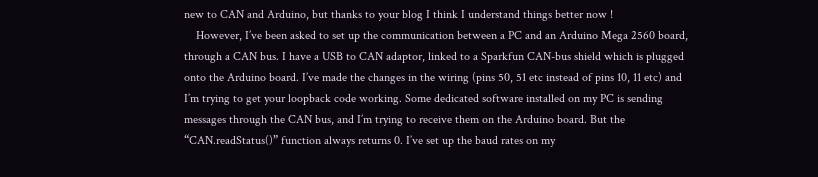new to CAN and Arduino, but thanks to your blog I think I understand things better now !
    However, I’ve been asked to set up the communication between a PC and an Arduino Mega 2560 board, through a CAN bus. I have a USB to CAN adaptor, linked to a Sparkfun CAN-bus shield which is plugged onto the Arduino board. I’ve made the changes in the wiring (pins 50, 51 etc instead of pins 10, 11 etc) and I’m trying to get your loopback code working. Some dedicated software installed on my PC is sending messages through the CAN bus, and I’m trying to receive them on the Arduino board. But the “CAN.readStatus()” function always returns 0. I’ve set up the baud rates on my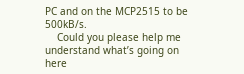PC and on the MCP2515 to be 500kB/s.
    Could you please help me understand what’s going on here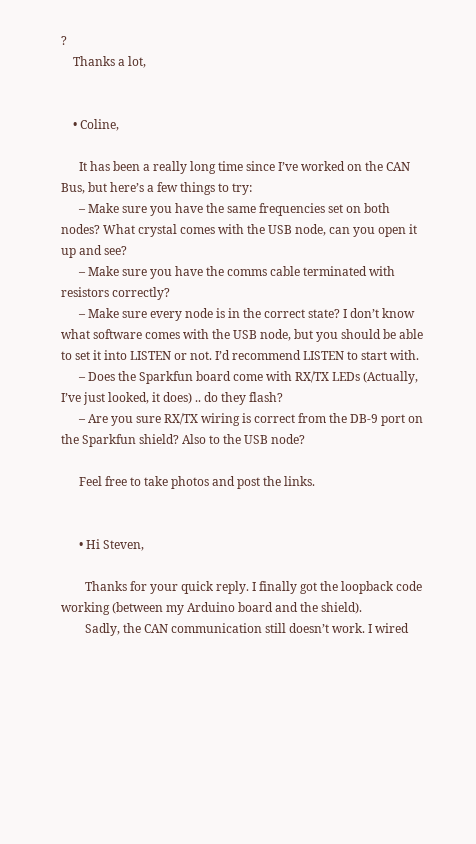?
    Thanks a lot,


    • Coline,

      It has been a really long time since I’ve worked on the CAN Bus, but here’s a few things to try:
      – Make sure you have the same frequencies set on both nodes? What crystal comes with the USB node, can you open it up and see?
      – Make sure you have the comms cable terminated with resistors correctly?
      – Make sure every node is in the correct state? I don’t know what software comes with the USB node, but you should be able to set it into LISTEN or not. I’d recommend LISTEN to start with.
      – Does the Sparkfun board come with RX/TX LEDs (Actually, I’ve just looked, it does) .. do they flash?
      – Are you sure RX/TX wiring is correct from the DB-9 port on the Sparkfun shield? Also to the USB node?

      Feel free to take photos and post the links.


      • Hi Steven,

        Thanks for your quick reply. I finally got the loopback code working (between my Arduino board and the shield).
        Sadly, the CAN communication still doesn’t work. I wired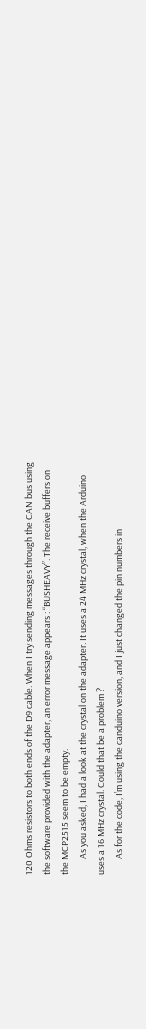120 Ohms resistors to both ends of the D9 cable. When I try sending messages through the CAN bus using the software provided with the adapter, an error message appears : “BUSHEAVY”. The receive buffers on the MCP2515 seem to be empty.
        As you asked, I had a look at the crystal on the adapter. It uses a 24 MHz crystal, when the Arduino uses a 16 MHz crystal. Could that be a problem ?
        As for the code, I’m using the canduino version, and I just changed the pin numbers in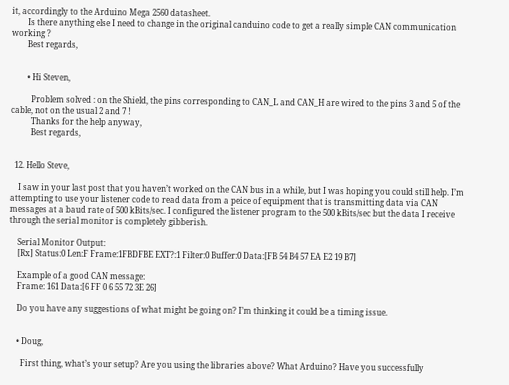it, accordingly to the Arduino Mega 2560 datasheet.
        Is there anything else I need to change in the original canduino code to get a really simple CAN communication working ?
        Best regards,


        • Hi Steven,

          Problem solved : on the Shield, the pins corresponding to CAN_L and CAN_H are wired to the pins 3 and 5 of the cable, not on the usual 2 and 7 !
          Thanks for the help anyway,
          Best regards,


  12. Hello Steve,

    I saw in your last post that you haven’t worked on the CAN bus in a while, but I was hoping you could still help. I’m attempting to use your listener code to read data from a peice of equipment that is transmitting data via CAN messages at a baud rate of 500 kBits/sec. I configured the listener program to the 500 kBits/sec but the data I receive through the serial monitor is completely gibberish.

    Serial Monitor Output:
    [Rx] Status:0 Len:F Frame:1FBDFBE EXT?:1 Filter:0 Buffer:0 Data:[FB 54 B4 57 EA E2 19 B7]

    Example of a good CAN message:
    Frame: 161 Data:[6 FF 0 6 55 72 3E 26]

    Do you have any suggestions of what might be going on? I’m thinking it could be a timing issue.


    • Doug,

      First thing, what’s your setup? Are you using the libraries above? What Arduino? Have you successfully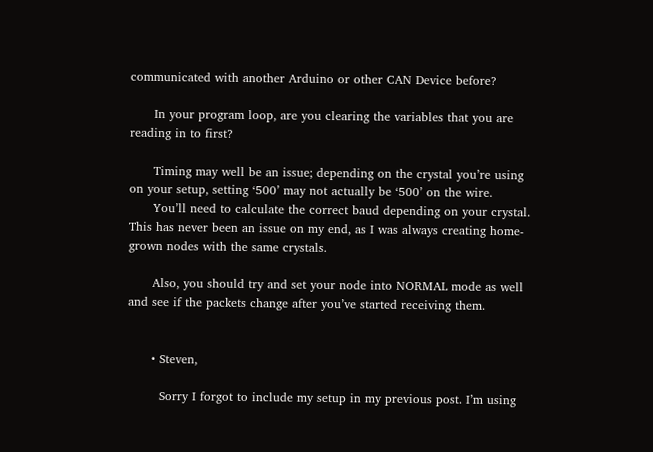communicated with another Arduino or other CAN Device before?

      In your program loop, are you clearing the variables that you are reading in to first?

      Timing may well be an issue; depending on the crystal you’re using on your setup, setting ‘500’ may not actually be ‘500’ on the wire.
      You’ll need to calculate the correct baud depending on your crystal. This has never been an issue on my end, as I was always creating home-grown nodes with the same crystals.

      Also, you should try and set your node into NORMAL mode as well and see if the packets change after you’ve started receiving them.


      • Steven,

        Sorry I forgot to include my setup in my previous post. I’m using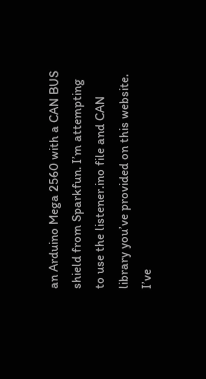an Arduino Mega 2560 with a CAN BUS shield from Sparkfun. I’m attempting to use the listener.ino file and CAN library you’ve provided on this website. I’ve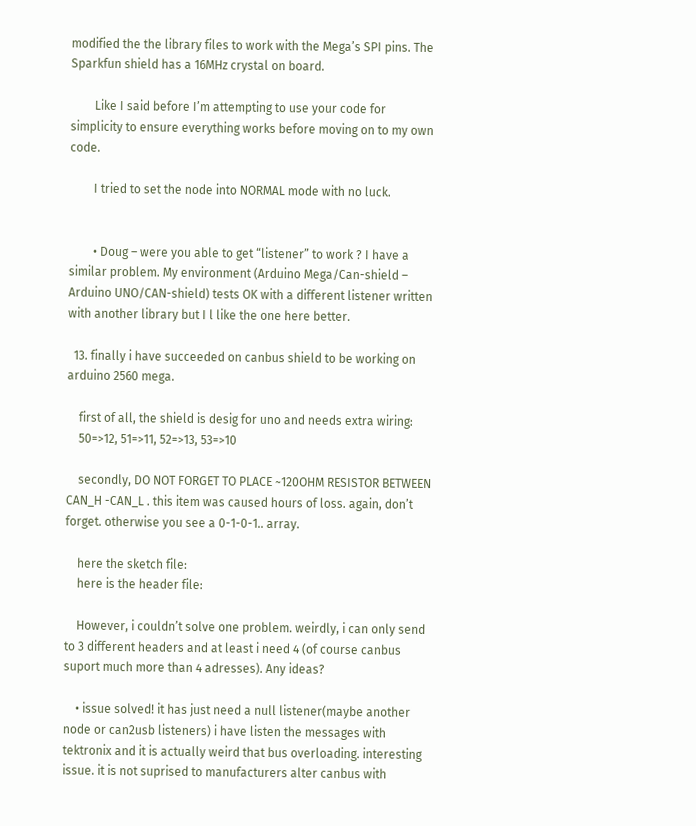modified the the library files to work with the Mega’s SPI pins. The Sparkfun shield has a 16MHz crystal on board.

        Like I said before I’m attempting to use your code for simplicity to ensure everything works before moving on to my own code.

        I tried to set the node into NORMAL mode with no luck.


        • Doug – were you able to get “listener” to work ? I have a similar problem. My environment (Arduino Mega/Can-shield – Arduino UNO/CAN-shield) tests OK with a different listener written with another library but I l like the one here better.

  13. finally i have succeeded on canbus shield to be working on arduino 2560 mega.

    first of all, the shield is desig for uno and needs extra wiring:
    50=>12, 51=>11, 52=>13, 53=>10

    secondly, DO NOT FORGET TO PLACE ~120OHM RESISTOR BETWEEN CAN_H -CAN_L . this item was caused hours of loss. again, don’t forget. otherwise you see a 0-1-0-1.. array.

    here the sketch file:
    here is the header file:

    However, i couldn’t solve one problem. weirdly, i can only send to 3 different headers and at least i need 4 (of course canbus suport much more than 4 adresses). Any ideas?

    • issue solved! it has just need a null listener(maybe another node or can2usb listeners) i have listen the messages with tektronix and it is actually weird that bus overloading. interesting issue. it is not suprised to manufacturers alter canbus with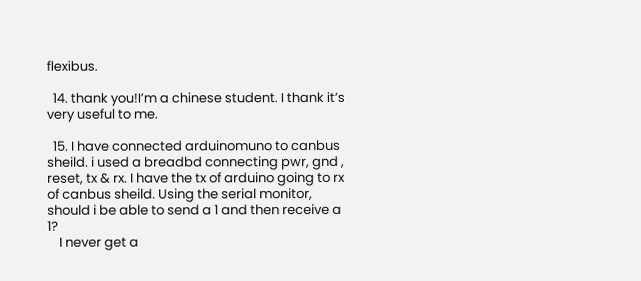flexibus.

  14. thank you!I’m a chinese student. I thank it’s very useful to me.

  15. I have connected arduinomuno to canbus sheild. i used a breadbd connecting pwr, gnd , reset, tx & rx. I have the tx of arduino going to rx of canbus sheild. Using the serial monitor, should i be able to send a 1 and then receive a 1?
    I never get a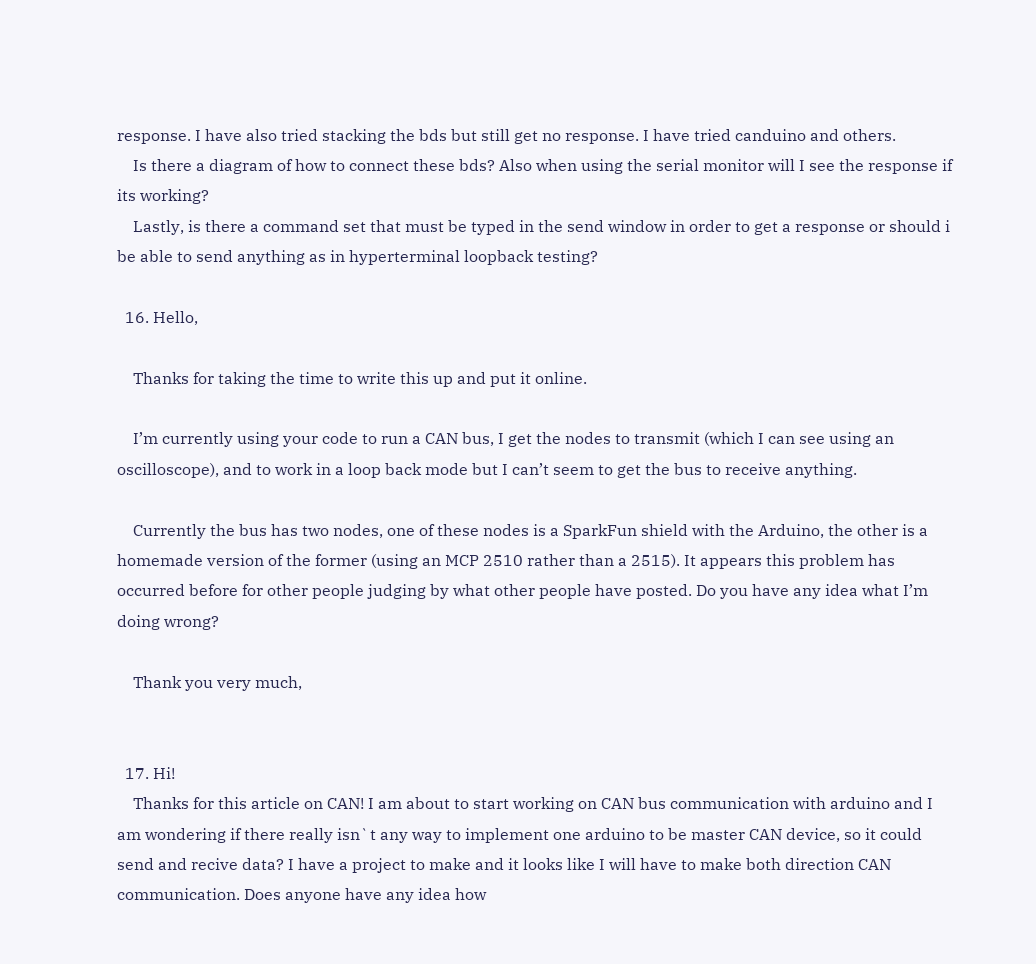response. I have also tried stacking the bds but still get no response. I have tried canduino and others.
    Is there a diagram of how to connect these bds? Also when using the serial monitor will I see the response if its working?
    Lastly, is there a command set that must be typed in the send window in order to get a response or should i be able to send anything as in hyperterminal loopback testing?

  16. Hello,

    Thanks for taking the time to write this up and put it online.

    I’m currently using your code to run a CAN bus, I get the nodes to transmit (which I can see using an oscilloscope), and to work in a loop back mode but I can’t seem to get the bus to receive anything.

    Currently the bus has two nodes, one of these nodes is a SparkFun shield with the Arduino, the other is a homemade version of the former (using an MCP 2510 rather than a 2515). It appears this problem has occurred before for other people judging by what other people have posted. Do you have any idea what I’m doing wrong?

    Thank you very much,


  17. Hi!
    Thanks for this article on CAN! I am about to start working on CAN bus communication with arduino and I am wondering if there really isn`t any way to implement one arduino to be master CAN device, so it could send and recive data? I have a project to make and it looks like I will have to make both direction CAN communication. Does anyone have any idea how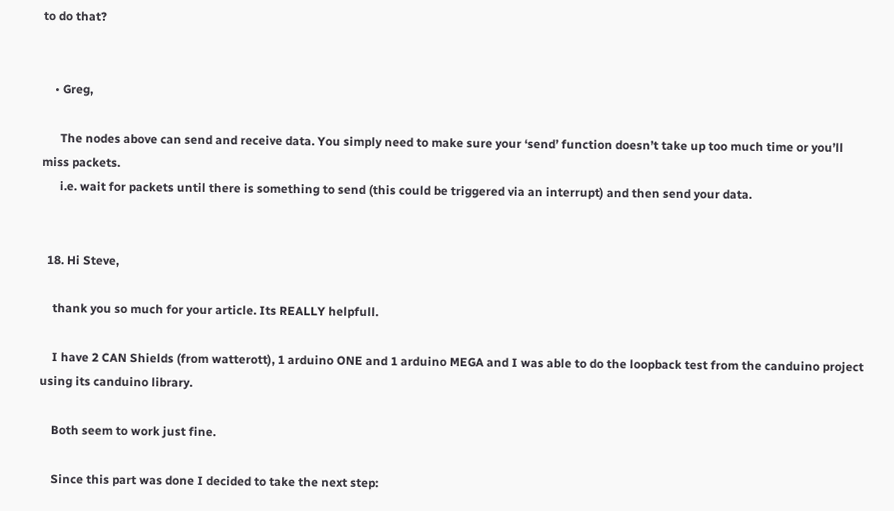to do that?


    • Greg,

      The nodes above can send and receive data. You simply need to make sure your ‘send’ function doesn’t take up too much time or you’ll miss packets.
      i.e. wait for packets until there is something to send (this could be triggered via an interrupt) and then send your data.


  18. Hi Steve,

    thank you so much for your article. Its REALLY helpfull.

    I have 2 CAN Shields (from watterott), 1 arduino ONE and 1 arduino MEGA and I was able to do the loopback test from the canduino project using its canduino library.

    Both seem to work just fine.

    Since this part was done I decided to take the next step: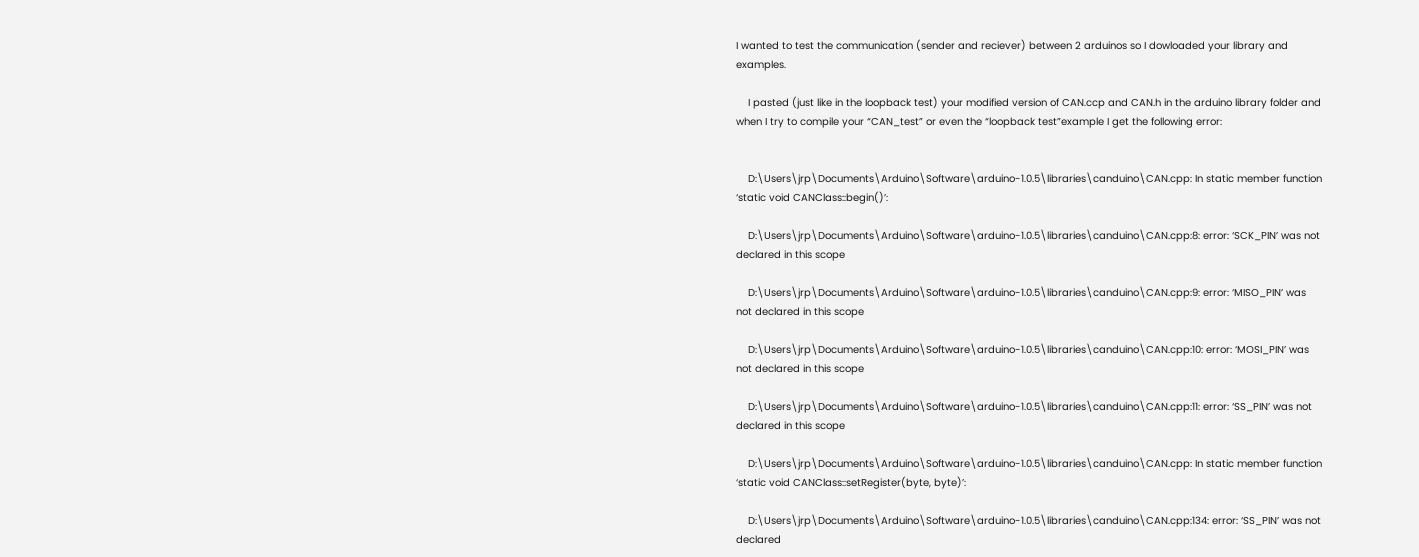I wanted to test the communication (sender and reciever) between 2 arduinos so I dowloaded your library and examples.

    I pasted (just like in the loopback test) your modified version of CAN.ccp and CAN.h in the arduino library folder and when I try to compile your “CAN_test” or even the “loopback test”example I get the following error:


    D:\Users\jrp\Documents\Arduino\Software\arduino-1.0.5\libraries\canduino\CAN.cpp: In static member function ‘static void CANClass::begin()’:

    D:\Users\jrp\Documents\Arduino\Software\arduino-1.0.5\libraries\canduino\CAN.cpp:8: error: ‘SCK_PIN’ was not declared in this scope

    D:\Users\jrp\Documents\Arduino\Software\arduino-1.0.5\libraries\canduino\CAN.cpp:9: error: ‘MISO_PIN’ was not declared in this scope

    D:\Users\jrp\Documents\Arduino\Software\arduino-1.0.5\libraries\canduino\CAN.cpp:10: error: ‘MOSI_PIN’ was not declared in this scope

    D:\Users\jrp\Documents\Arduino\Software\arduino-1.0.5\libraries\canduino\CAN.cpp:11: error: ‘SS_PIN’ was not declared in this scope

    D:\Users\jrp\Documents\Arduino\Software\arduino-1.0.5\libraries\canduino\CAN.cpp: In static member function ‘static void CANClass::setRegister(byte, byte)’:

    D:\Users\jrp\Documents\Arduino\Software\arduino-1.0.5\libraries\canduino\CAN.cpp:134: error: ‘SS_PIN’ was not declared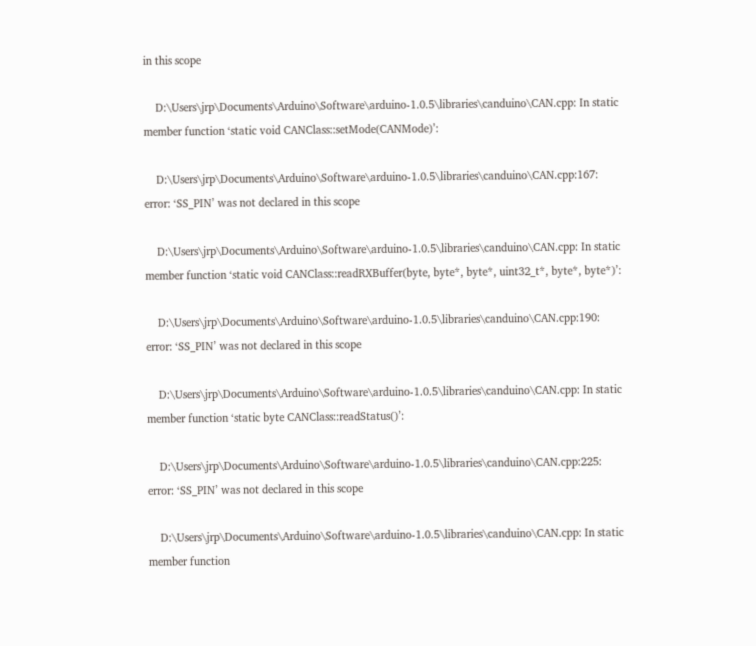in this scope

    D:\Users\jrp\Documents\Arduino\Software\arduino-1.0.5\libraries\canduino\CAN.cpp: In static member function ‘static void CANClass::setMode(CANMode)’:

    D:\Users\jrp\Documents\Arduino\Software\arduino-1.0.5\libraries\canduino\CAN.cpp:167: error: ‘SS_PIN’ was not declared in this scope

    D:\Users\jrp\Documents\Arduino\Software\arduino-1.0.5\libraries\canduino\CAN.cpp: In static member function ‘static void CANClass::readRXBuffer(byte, byte*, byte*, uint32_t*, byte*, byte*)’:

    D:\Users\jrp\Documents\Arduino\Software\arduino-1.0.5\libraries\canduino\CAN.cpp:190: error: ‘SS_PIN’ was not declared in this scope

    D:\Users\jrp\Documents\Arduino\Software\arduino-1.0.5\libraries\canduino\CAN.cpp: In static member function ‘static byte CANClass::readStatus()’:

    D:\Users\jrp\Documents\Arduino\Software\arduino-1.0.5\libraries\canduino\CAN.cpp:225: error: ‘SS_PIN’ was not declared in this scope

    D:\Users\jrp\Documents\Arduino\Software\arduino-1.0.5\libraries\canduino\CAN.cpp: In static member function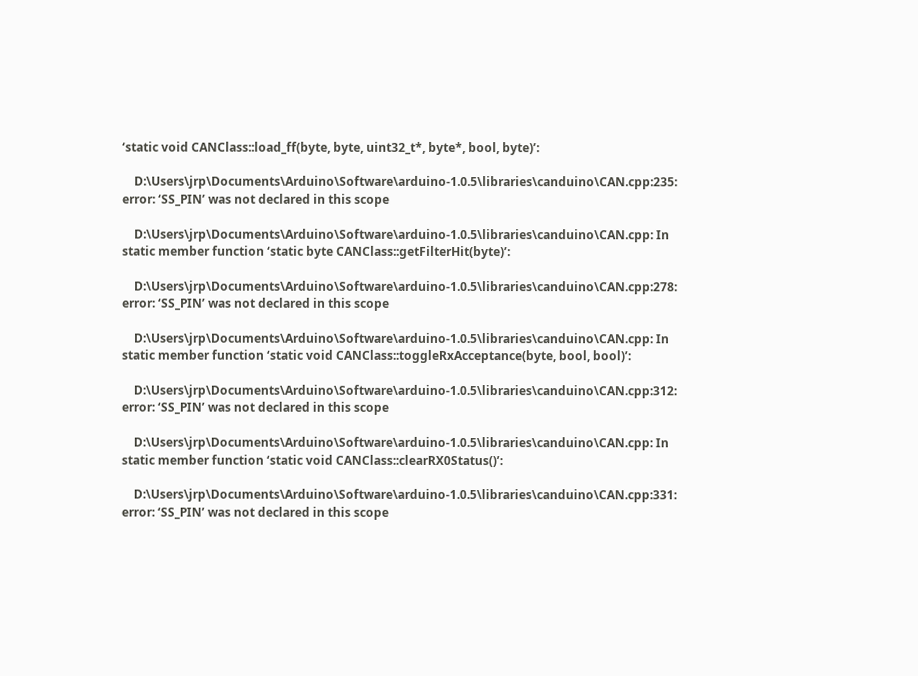‘static void CANClass::load_ff(byte, byte, uint32_t*, byte*, bool, byte)’:

    D:\Users\jrp\Documents\Arduino\Software\arduino-1.0.5\libraries\canduino\CAN.cpp:235: error: ‘SS_PIN’ was not declared in this scope

    D:\Users\jrp\Documents\Arduino\Software\arduino-1.0.5\libraries\canduino\CAN.cpp: In static member function ‘static byte CANClass::getFilterHit(byte)’:

    D:\Users\jrp\Documents\Arduino\Software\arduino-1.0.5\libraries\canduino\CAN.cpp:278: error: ‘SS_PIN’ was not declared in this scope

    D:\Users\jrp\Documents\Arduino\Software\arduino-1.0.5\libraries\canduino\CAN.cpp: In static member function ‘static void CANClass::toggleRxAcceptance(byte, bool, bool)’:

    D:\Users\jrp\Documents\Arduino\Software\arduino-1.0.5\libraries\canduino\CAN.cpp:312: error: ‘SS_PIN’ was not declared in this scope

    D:\Users\jrp\Documents\Arduino\Software\arduino-1.0.5\libraries\canduino\CAN.cpp: In static member function ‘static void CANClass::clearRX0Status()’:

    D:\Users\jrp\Documents\Arduino\Software\arduino-1.0.5\libraries\canduino\CAN.cpp:331: error: ‘SS_PIN’ was not declared in this scope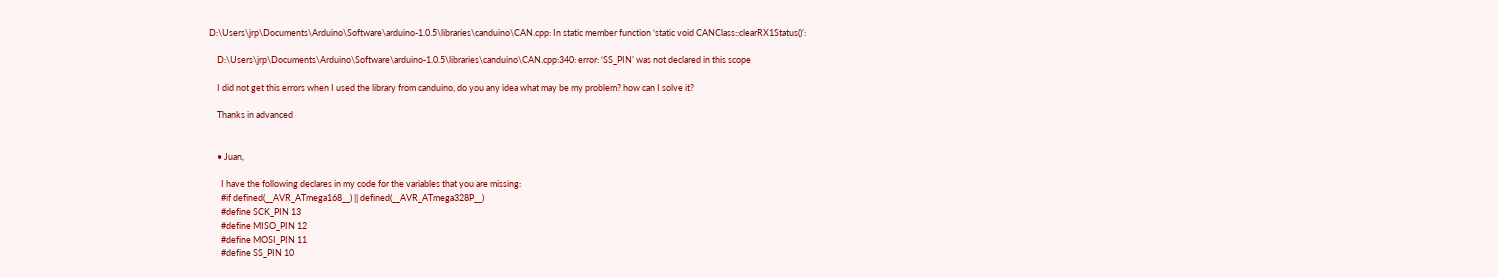D:\Users\jrp\Documents\Arduino\Software\arduino-1.0.5\libraries\canduino\CAN.cpp: In static member function ‘static void CANClass::clearRX1Status()’:

    D:\Users\jrp\Documents\Arduino\Software\arduino-1.0.5\libraries\canduino\CAN.cpp:340: error: ‘SS_PIN’ was not declared in this scope

    I did not get this errors when I used the library from canduino, do you any idea what may be my problem? how can I solve it?

    Thanks in advanced


    • Juan,

      I have the following declares in my code for the variables that you are missing:
      #if defined(__AVR_ATmega168__) || defined(__AVR_ATmega328P__)
      #define SCK_PIN 13
      #define MISO_PIN 12
      #define MOSI_PIN 11
      #define SS_PIN 10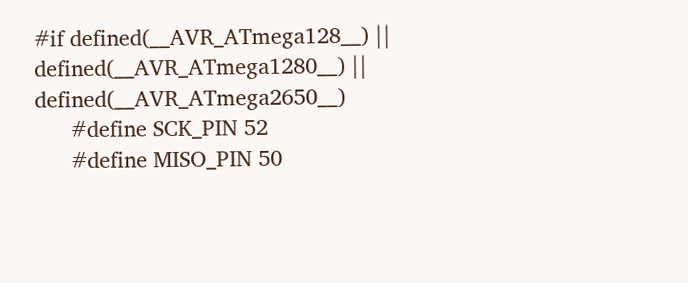#if defined(__AVR_ATmega128__) || defined(__AVR_ATmega1280__) || defined(__AVR_ATmega2650__)
      #define SCK_PIN 52
      #define MISO_PIN 50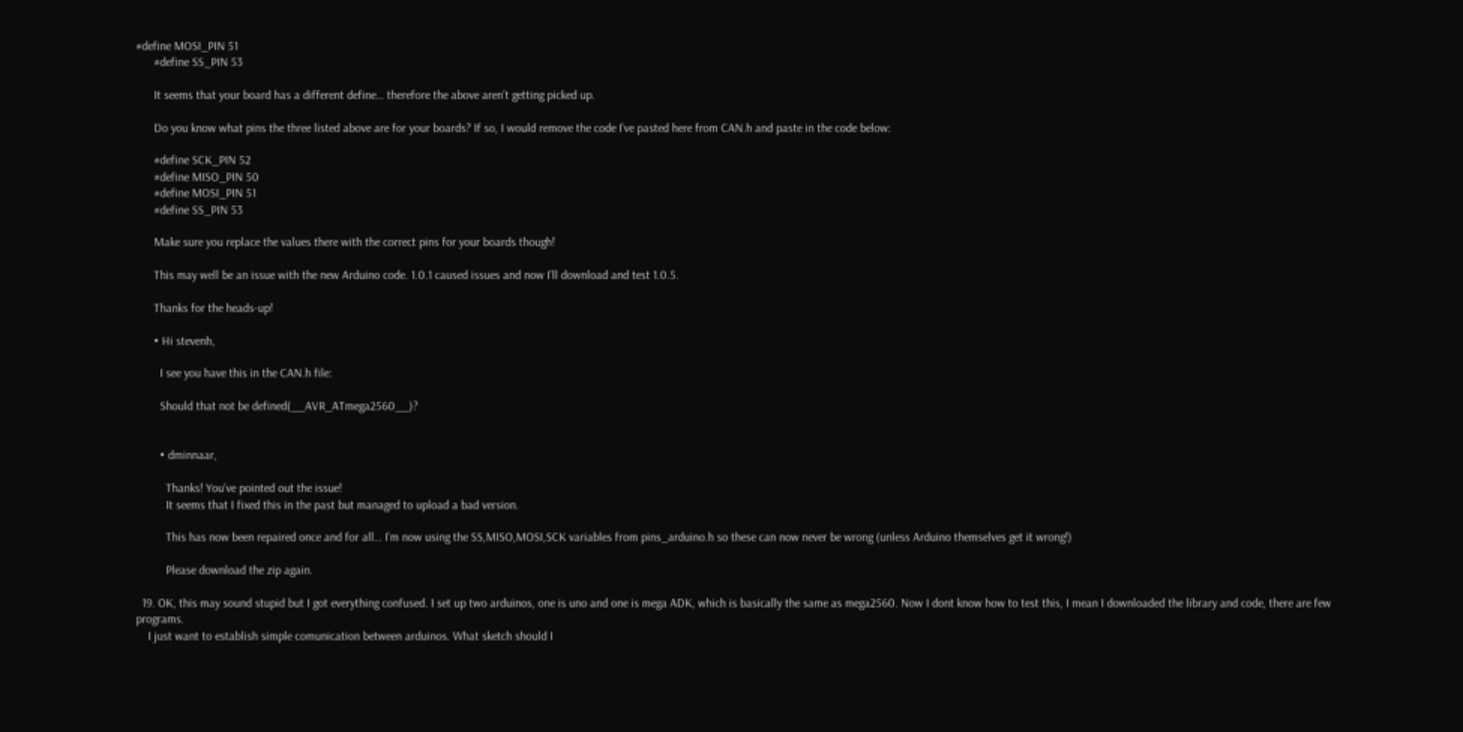#define MOSI_PIN 51
      #define SS_PIN 53

      It seems that your board has a different define… therefore the above aren’t getting picked up.

      Do you know what pins the three listed above are for your boards? If so, I would remove the code I’ve pasted here from CAN.h and paste in the code below:

      #define SCK_PIN 52
      #define MISO_PIN 50
      #define MOSI_PIN 51
      #define SS_PIN 53

      Make sure you replace the values there with the correct pins for your boards though!

      This may well be an issue with the new Arduino code. 1.0.1 caused issues and now I’ll download and test 1.0.5.

      Thanks for the heads-up!

      • Hi stevenh,

        I see you have this in the CAN.h file:

        Should that not be defined(__AVR_ATmega2560__)?


        • dminnaar,

          Thanks! You’ve pointed out the issue!
          It seems that I fixed this in the past but managed to upload a bad version.

          This has now been repaired once and for all… I’m now using the SS,MISO,MOSI,SCK variables from pins_arduino.h so these can now never be wrong (unless Arduino themselves get it wrong!)

          Please download the zip again.

  19. OK, this may sound stupid but I got everything confused. I set up two arduinos, one is uno and one is mega ADK, which is basically the same as mega2560. Now I dont know how to test this, I mean I downloaded the library and code, there are few programs.
    I just want to establish simple comunication between arduinos. What sketch should I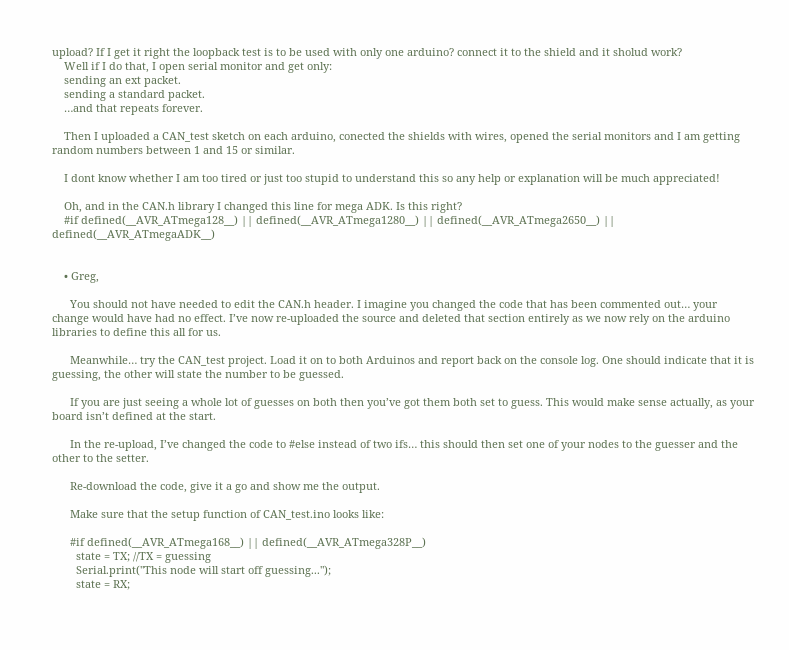upload? If I get it right the loopback test is to be used with only one arduino? connect it to the shield and it sholud work?
    Well if I do that, I open serial monitor and get only:
    sending an ext packet.
    sending a standard packet.
    …and that repeats forever.

    Then I uploaded a CAN_test sketch on each arduino, conected the shields with wires, opened the serial monitors and I am getting random numbers between 1 and 15 or similar.

    I dont know whether I am too tired or just too stupid to understand this so any help or explanation will be much appreciated!

    Oh, and in the CAN.h library I changed this line for mega ADK. Is this right?
    #if defined(__AVR_ATmega128__) || defined(__AVR_ATmega1280__) || defined(__AVR_ATmega2650__) || defined(__AVR_ATmegaADK__)


    • Greg,

      You should not have needed to edit the CAN.h header. I imagine you changed the code that has been commented out… your change would have had no effect. I’ve now re-uploaded the source and deleted that section entirely as we now rely on the arduino libraries to define this all for us.

      Meanwhile… try the CAN_test project. Load it on to both Arduinos and report back on the console log. One should indicate that it is guessing, the other will state the number to be guessed.

      If you are just seeing a whole lot of guesses on both then you’ve got them both set to guess. This would make sense actually, as your board isn’t defined at the start.

      In the re-upload, I’ve changed the code to #else instead of two ifs… this should then set one of your nodes to the guesser and the other to the setter.

      Re-download the code, give it a go and show me the output.

      Make sure that the setup function of CAN_test.ino looks like:

      #if defined(__AVR_ATmega168__) || defined(__AVR_ATmega328P__)
        state = TX; //TX = guessing
        Serial.print("This node will start off guessing...");
        state = RX;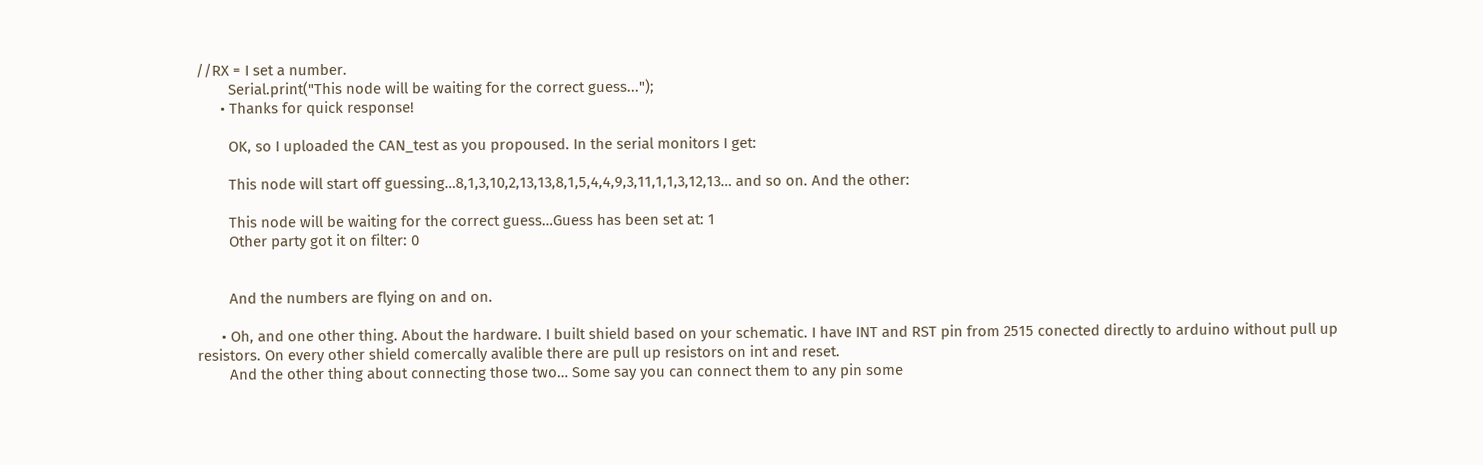//RX = I set a number.
        Serial.print("This node will be waiting for the correct guess...");
      • Thanks for quick response!

        OK, so I uploaded the CAN_test as you propoused. In the serial monitors I get:

        This node will start off guessing…8,1,3,10,2,13,13,8,1,5,4,4,9,3,11,1,1,3,12,13… and so on. And the other:

        This node will be waiting for the correct guess…Guess has been set at: 1
        Other party got it on filter: 0


        And the numbers are flying on and on.

      • Oh, and one other thing. About the hardware. I built shield based on your schematic. I have INT and RST pin from 2515 conected directly to arduino without pull up resistors. On every other shield comercally avalible there are pull up resistors on int and reset.
        And the other thing about connecting those two… Some say you can connect them to any pin some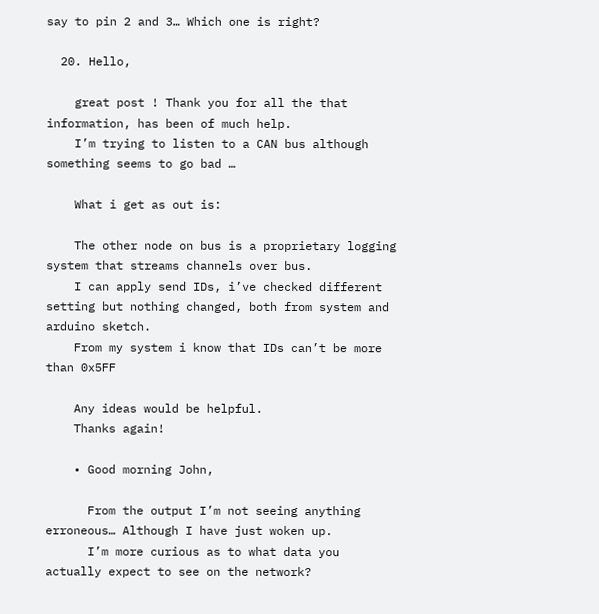say to pin 2 and 3… Which one is right?

  20. Hello,

    great post ! Thank you for all the that information, has been of much help.
    I’m trying to listen to a CAN bus although something seems to go bad …

    What i get as out is:

    The other node on bus is a proprietary logging system that streams channels over bus.
    I can apply send IDs, i’ve checked different setting but nothing changed, both from system and arduino sketch.
    From my system i know that IDs can’t be more than 0x5FF

    Any ideas would be helpful.
    Thanks again!

    • Good morning John,

      From the output I’m not seeing anything erroneous… Although I have just woken up.
      I’m more curious as to what data you actually expect to see on the network?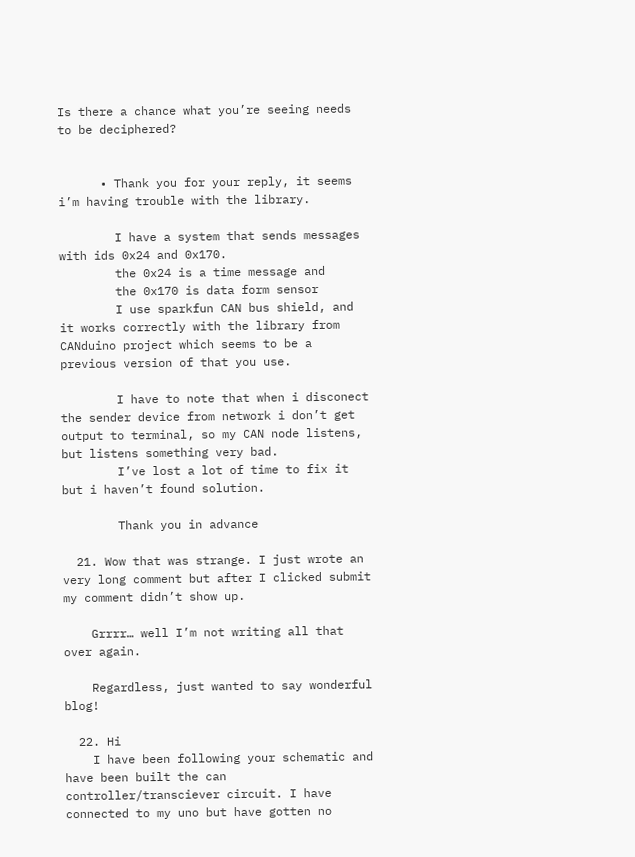Is there a chance what you’re seeing needs to be deciphered?


      • Thank you for your reply, it seems i’m having trouble with the library.

        I have a system that sends messages with ids 0x24 and 0x170.
        the 0x24 is a time message and
        the 0x170 is data form sensor
        I use sparkfun CAN bus shield, and it works correctly with the library from CANduino project which seems to be a previous version of that you use.

        I have to note that when i disconect the sender device from network i don’t get output to terminal, so my CAN node listens, but listens something very bad.
        I’ve lost a lot of time to fix it but i haven’t found solution.

        Thank you in advance

  21. Wow that was strange. I just wrote an very long comment but after I clicked submit my comment didn’t show up.

    Grrrr… well I’m not writing all that over again.

    Regardless, just wanted to say wonderful blog!

  22. Hi
    I have been following your schematic and have been built the can controller/transciever circuit. I have connected to my uno but have gotten no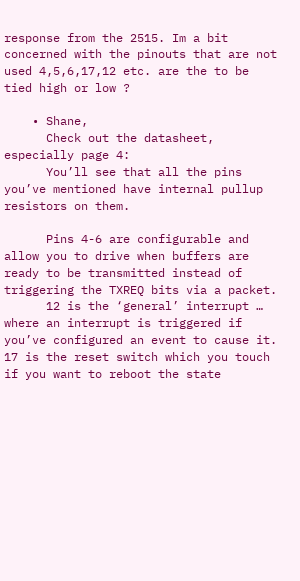response from the 2515. Im a bit concerned with the pinouts that are not used 4,5,6,17,12 etc. are the to be tied high or low ?

    • Shane,
      Check out the datasheet, especially page 4:
      You’ll see that all the pins you’ve mentioned have internal pullup resistors on them.

      Pins 4-6 are configurable and allow you to drive when buffers are ready to be transmitted instead of triggering the TXREQ bits via a packet.
      12 is the ‘general’ interrupt … where an interrupt is triggered if you’ve configured an event to cause it. 17 is the reset switch which you touch if you want to reboot the state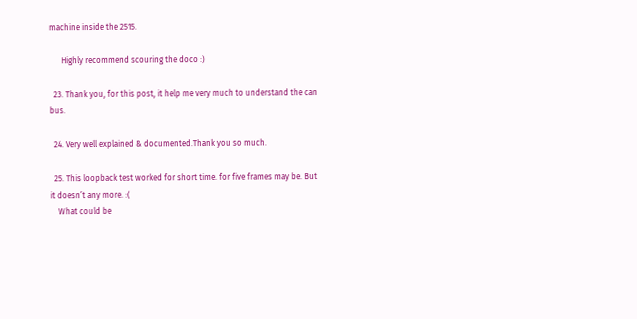machine inside the 2515.

      Highly recommend scouring the doco :)

  23. Thank you, for this post, it help me very much to understand the can bus.

  24. Very well explained & documented.Thank you so much.

  25. This loopback test worked for short time. for five frames may be. But it doesn’t any more. :(
    What could be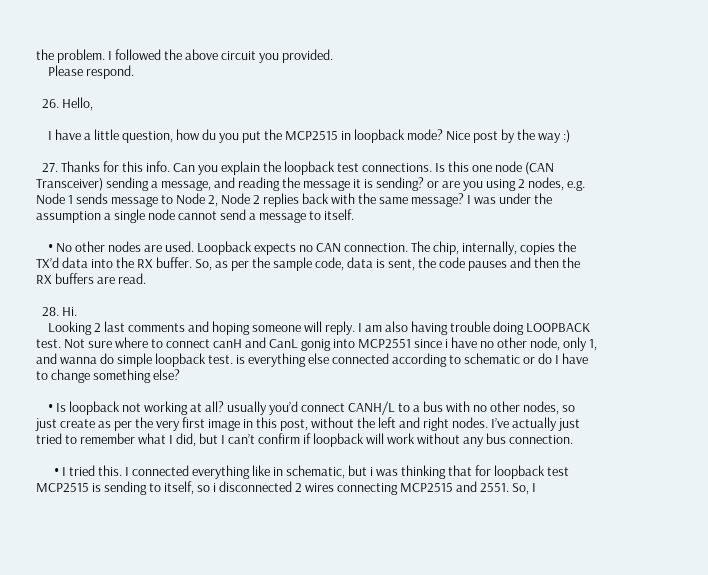the problem. I followed the above circuit you provided.
    Please respond.

  26. Hello,

    I have a little question, how du you put the MCP2515 in loopback mode? Nice post by the way :)

  27. Thanks for this info. Can you explain the loopback test connections. Is this one node (CAN Transceiver) sending a message, and reading the message it is sending? or are you using 2 nodes, e.g. Node 1 sends message to Node 2, Node 2 replies back with the same message? I was under the assumption a single node cannot send a message to itself.

    • No other nodes are used. Loopback expects no CAN connection. The chip, internally, copies the TX’d data into the RX buffer. So, as per the sample code, data is sent, the code pauses and then the RX buffers are read.

  28. Hi.
    Looking 2 last comments and hoping someone will reply. I am also having trouble doing LOOPBACK test. Not sure where to connect canH and CanL gonig into MCP2551 since i have no other node, only 1, and wanna do simple loopback test. is everything else connected according to schematic or do I have to change something else?

    • Is loopback not working at all? usually you’d connect CANH/L to a bus with no other nodes, so just create as per the very first image in this post, without the left and right nodes. I’ve actually just tried to remember what I did, but I can’t confirm if loopback will work without any bus connection.

      • I tried this. I connected everything like in schematic, but i was thinking that for loopback test MCP2515 is sending to itself, so i disconnected 2 wires connecting MCP2515 and 2551. So, I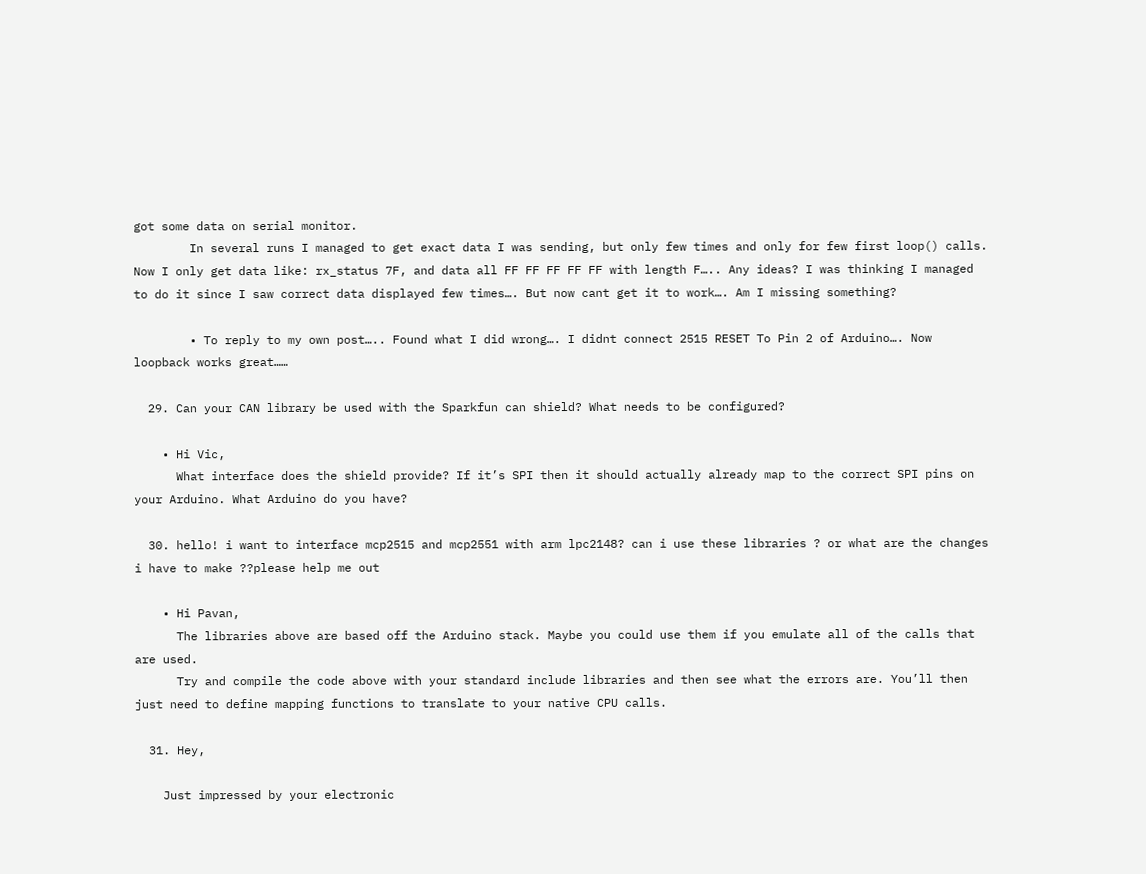got some data on serial monitor.
        In several runs I managed to get exact data I was sending, but only few times and only for few first loop() calls. Now I only get data like: rx_status 7F, and data all FF FF FF FF FF with length F….. Any ideas? I was thinking I managed to do it since I saw correct data displayed few times…. But now cant get it to work…. Am I missing something?

        • To reply to my own post….. Found what I did wrong…. I didnt connect 2515 RESET To Pin 2 of Arduino…. Now loopback works great……

  29. Can your CAN library be used with the Sparkfun can shield? What needs to be configured?

    • Hi Vic,
      What interface does the shield provide? If it’s SPI then it should actually already map to the correct SPI pins on your Arduino. What Arduino do you have?

  30. hello! i want to interface mcp2515 and mcp2551 with arm lpc2148? can i use these libraries ? or what are the changes i have to make ??please help me out

    • Hi Pavan,
      The libraries above are based off the Arduino stack. Maybe you could use them if you emulate all of the calls that are used.
      Try and compile the code above with your standard include libraries and then see what the errors are. You’ll then just need to define mapping functions to translate to your native CPU calls.

  31. Hey,

    Just impressed by your electronic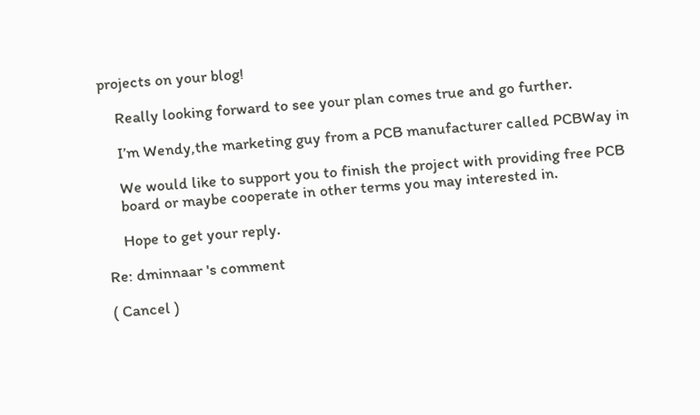projects on your blog!

    Really looking forward to see your plan comes true and go further.

    I’m Wendy,the marketing guy from a PCB manufacturer called PCBWay in

    We would like to support you to finish the project with providing free PCB
    board or maybe cooperate in other terms you may interested in.

    Hope to get your reply.

Re: dminnaar 's comment

( Cancel )